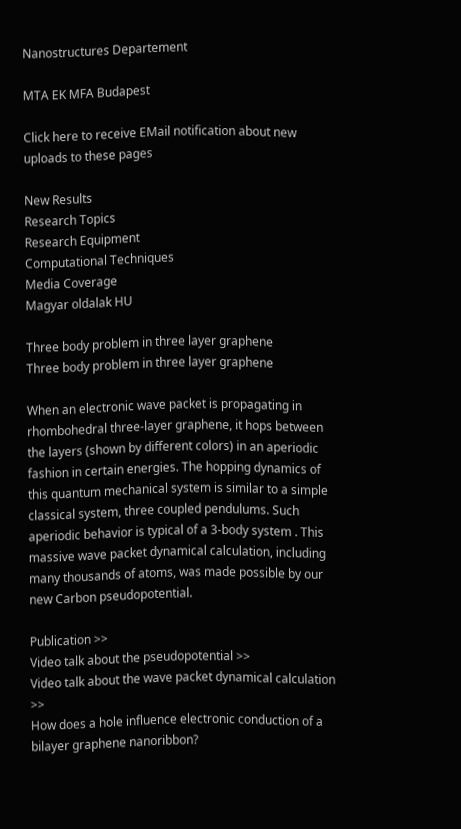Nanostructures Departement

MTA EK MFA Budapest

Click here to receive EMail notification about new uploads to these pages

New Results
Research Topics
Research Equipment
Computational Techniques
Media Coverage
Magyar oldalak HU

Three body problem in three layer graphene
Three body problem in three layer graphene

When an electronic wave packet is propagating in rhombohedral three-layer graphene, it hops between the layers (shown by different colors) in an aperiodic fashion in certain energies. The hopping dynamics of this quantum mechanical system is similar to a simple classical system, three coupled pendulums. Such aperiodic behavior is typical of a 3-body system . This massive wave packet dynamical calculation, including many thousands of atoms, was made possible by our new Carbon pseudopotential.

Publication >>
Video talk about the pseudopotential >>
Video talk about the wave packet dynamical calculation >>
How does a hole influence electronic conduction of a bilayer graphene nanoribbon?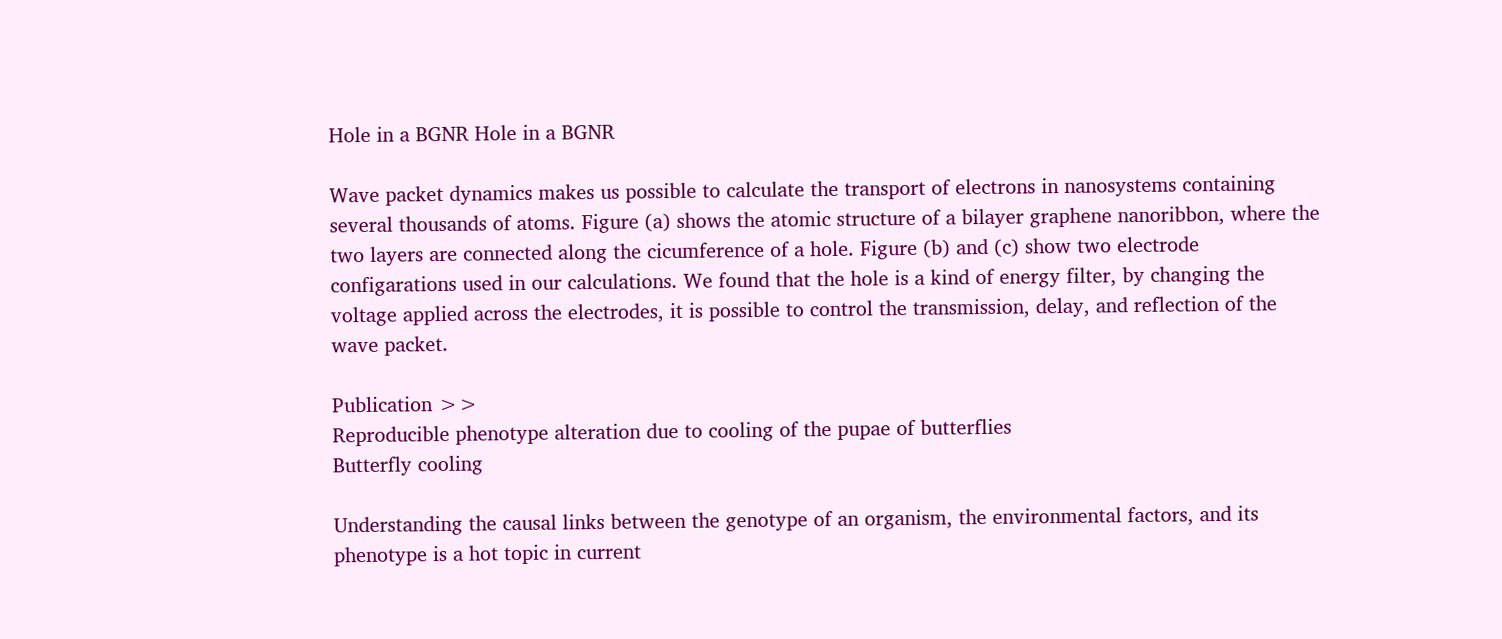Hole in a BGNR Hole in a BGNR

Wave packet dynamics makes us possible to calculate the transport of electrons in nanosystems containing several thousands of atoms. Figure (a) shows the atomic structure of a bilayer graphene nanoribbon, where the two layers are connected along the cicumference of a hole. Figure (b) and (c) show two electrode configarations used in our calculations. We found that the hole is a kind of energy filter, by changing the voltage applied across the electrodes, it is possible to control the transmission, delay, and reflection of the wave packet.

Publication >>
Reproducible phenotype alteration due to cooling of the pupae of butterflies
Butterfly cooling

Understanding the causal links between the genotype of an organism, the environmental factors, and its phenotype is a hot topic in current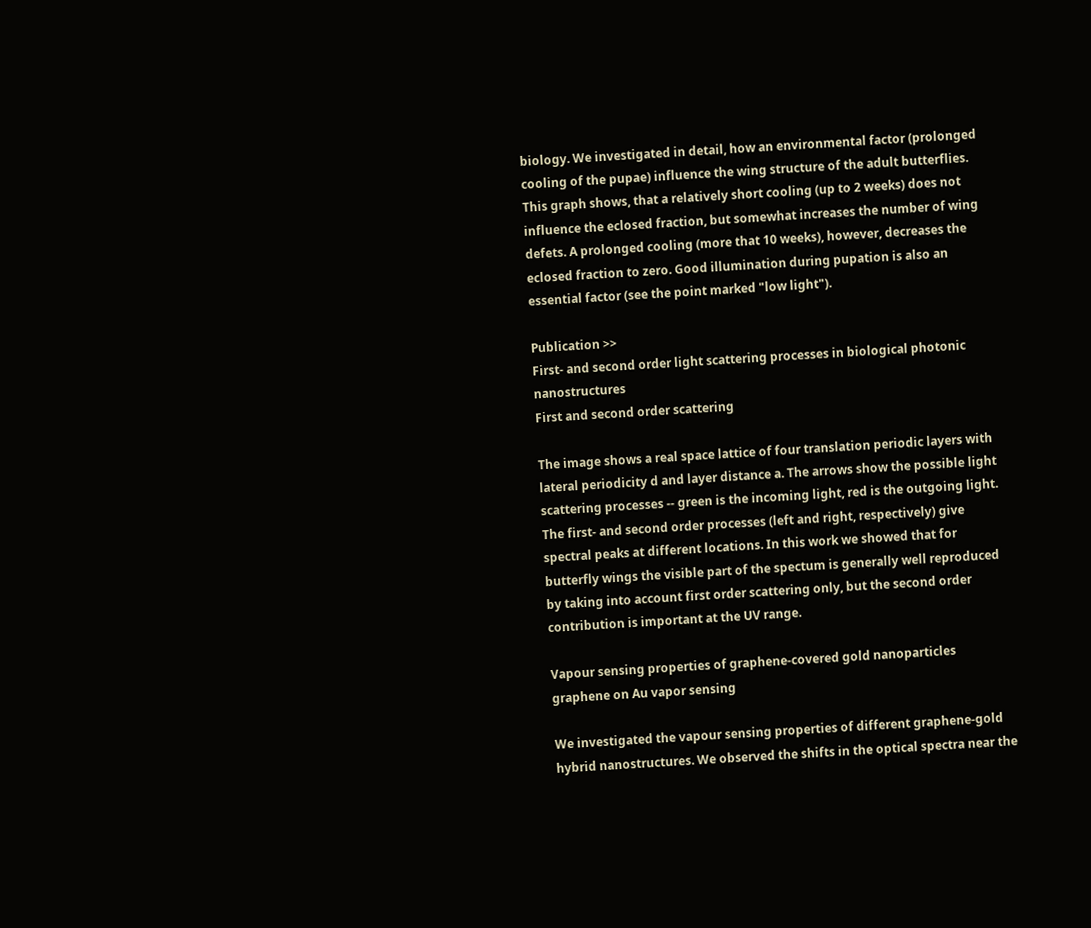biology. We investigated in detail, how an environmental factor (prolonged cooling of the pupae) influence the wing structure of the adult butterflies. This graph shows, that a relatively short cooling (up to 2 weeks) does not influence the eclosed fraction, but somewhat increases the number of wing defets. A prolonged cooling (more that 10 weeks), however, decreases the eclosed fraction to zero. Good illumination during pupation is also an essential factor (see the point marked "low light").

Publication >>
First- and second order light scattering processes in biological photonic nanostructures
First and second order scattering

The image shows a real space lattice of four translation periodic layers with lateral periodicity d and layer distance a. The arrows show the possible light scattering processes -- green is the incoming light, red is the outgoing light. The first- and second order processes (left and right, respectively) give spectral peaks at different locations. In this work we showed that for butterfly wings the visible part of the spectum is generally well reproduced by taking into account first order scattering only, but the second order contribution is important at the UV range.

Vapour sensing properties of graphene-covered gold nanoparticles
graphene on Au vapor sensing

We investigated the vapour sensing properties of different graphene-gold hybrid nanostructures. We observed the shifts in the optical spectra near the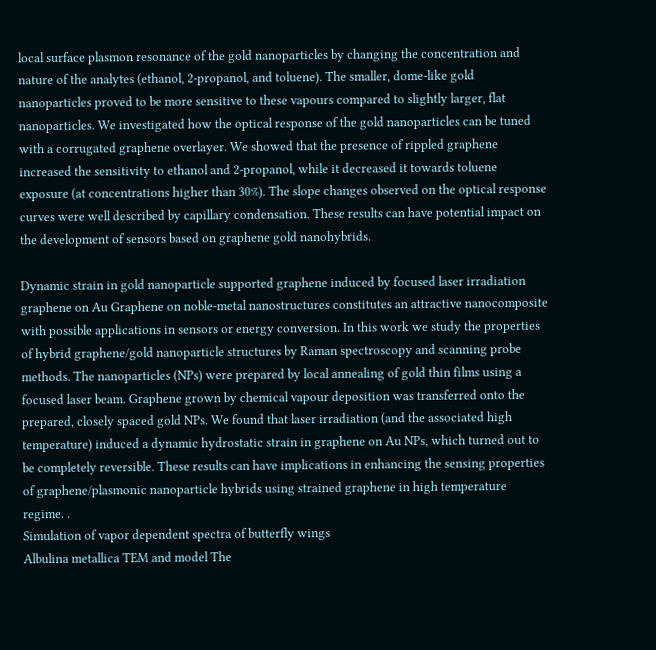local surface plasmon resonance of the gold nanoparticles by changing the concentration and nature of the analytes (ethanol, 2-propanol, and toluene). The smaller, dome-like gold nanoparticles proved to be more sensitive to these vapours compared to slightly larger, flat nanoparticles. We investigated how the optical response of the gold nanoparticles can be tuned with a corrugated graphene overlayer. We showed that the presence of rippled graphene increased the sensitivity to ethanol and 2-propanol, while it decreased it towards toluene exposure (at concentrations higher than 30%). The slope changes observed on the optical response curves were well described by capillary condensation. These results can have potential impact on the development of sensors based on graphene gold nanohybrids.

Dynamic strain in gold nanoparticle supported graphene induced by focused laser irradiation
graphene on Au Graphene on noble-metal nanostructures constitutes an attractive nanocomposite with possible applications in sensors or energy conversion. In this work we study the properties of hybrid graphene/gold nanoparticle structures by Raman spectroscopy and scanning probe methods. The nanoparticles (NPs) were prepared by local annealing of gold thin films using a focused laser beam. Graphene grown by chemical vapour deposition was transferred onto the prepared, closely spaced gold NPs. We found that laser irradiation (and the associated high temperature) induced a dynamic hydrostatic strain in graphene on Au NPs, which turned out to be completely reversible. These results can have implications in enhancing the sensing properties of graphene/plasmonic nanoparticle hybrids using strained graphene in high temperature regime. .
Simulation of vapor dependent spectra of butterfly wings
Albulina metallica TEM and model The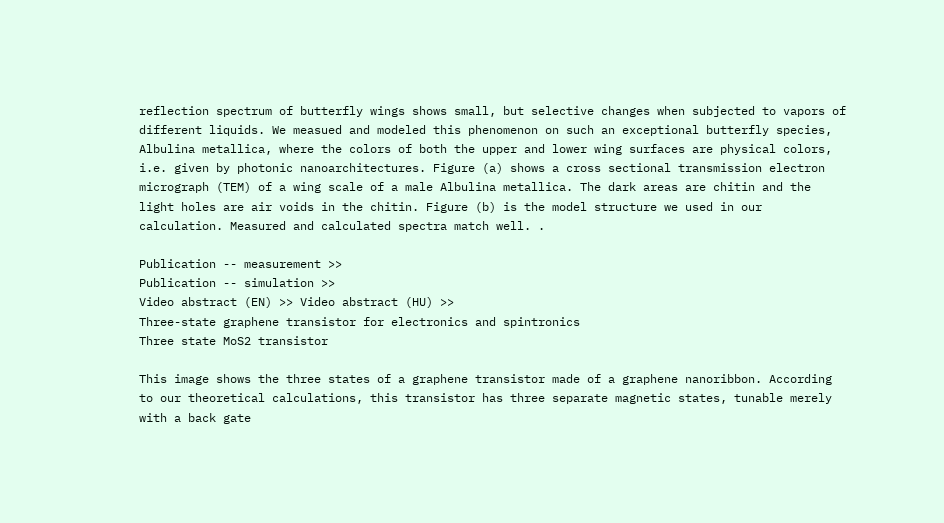reflection spectrum of butterfly wings shows small, but selective changes when subjected to vapors of different liquids. We measued and modeled this phenomenon on such an exceptional butterfly species, Albulina metallica, where the colors of both the upper and lower wing surfaces are physical colors, i.e. given by photonic nanoarchitectures. Figure (a) shows a cross sectional transmission electron micrograph (TEM) of a wing scale of a male Albulina metallica. The dark areas are chitin and the light holes are air voids in the chitin. Figure (b) is the model structure we used in our calculation. Measured and calculated spectra match well. .

Publication -- measurement >>
Publication -- simulation >>
Video abstract (EN) >> Video abstract (HU) >>
Three-state graphene transistor for electronics and spintronics
Three state MoS2 transistor

This image shows the three states of a graphene transistor made of a graphene nanoribbon. According to our theoretical calculations, this transistor has three separate magnetic states, tunable merely with a back gate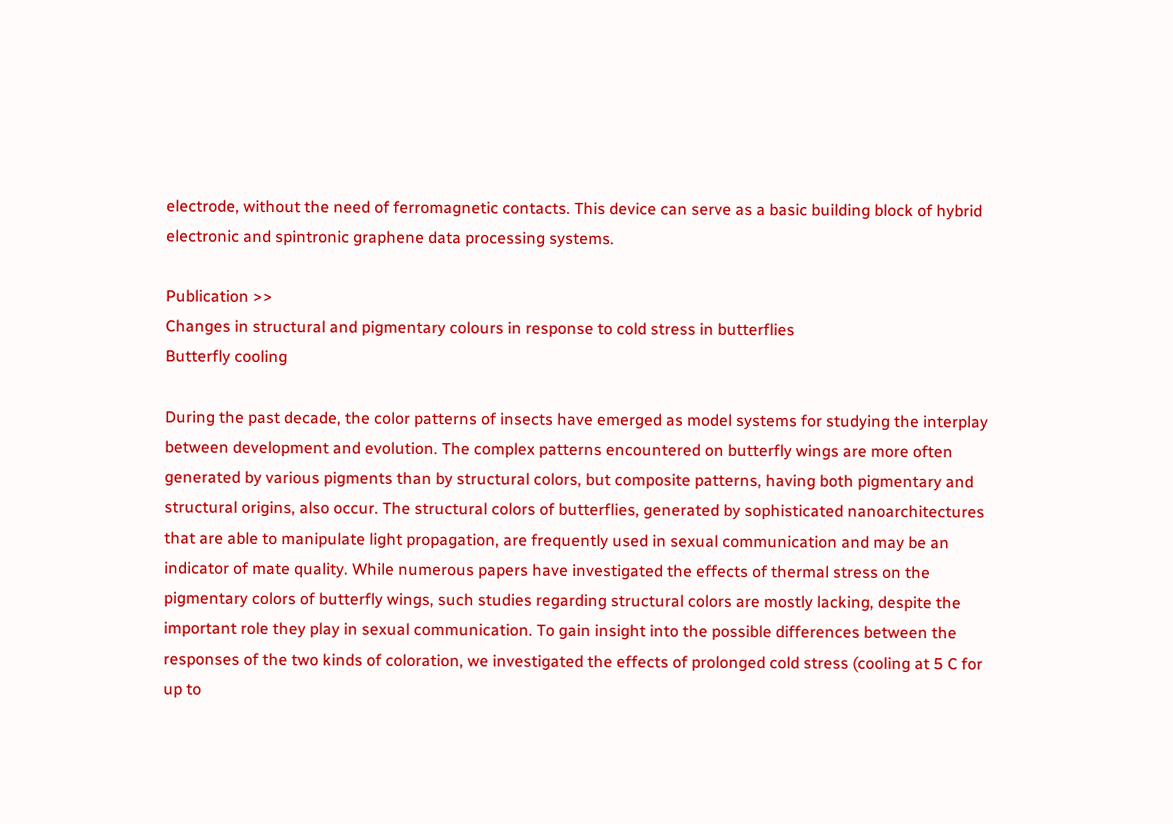electrode, without the need of ferromagnetic contacts. This device can serve as a basic building block of hybrid electronic and spintronic graphene data processing systems.

Publication >>
Changes in structural and pigmentary colours in response to cold stress in butterflies
Butterfly cooling

During the past decade, the color patterns of insects have emerged as model systems for studying the interplay between development and evolution. The complex patterns encountered on butterfly wings are more often generated by various pigments than by structural colors, but composite patterns, having both pigmentary and structural origins, also occur. The structural colors of butterflies, generated by sophisticated nanoarchitectures that are able to manipulate light propagation, are frequently used in sexual communication and may be an indicator of mate quality. While numerous papers have investigated the effects of thermal stress on the pigmentary colors of butterfly wings, such studies regarding structural colors are mostly lacking, despite the important role they play in sexual communication. To gain insight into the possible differences between the responses of the two kinds of coloration, we investigated the effects of prolonged cold stress (cooling at 5 C for up to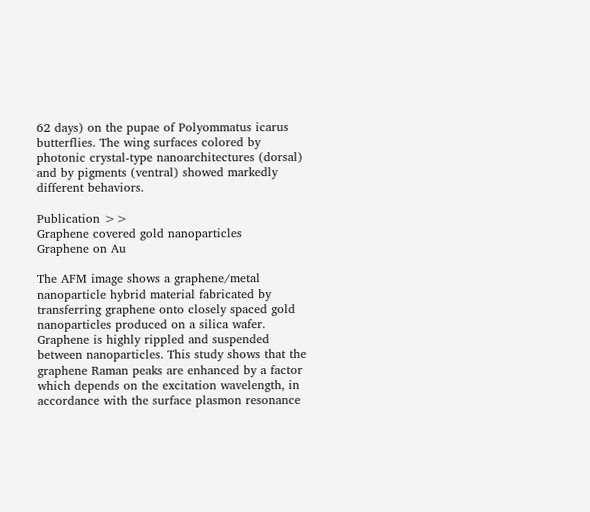62 days) on the pupae of Polyommatus icarus butterflies. The wing surfaces colored by photonic crystal-type nanoarchitectures (dorsal) and by pigments (ventral) showed markedly different behaviors.

Publication >>
Graphene covered gold nanoparticles
Graphene on Au

The AFM image shows a graphene/metal nanoparticle hybrid material fabricated by transferring graphene onto closely spaced gold nanoparticles produced on a silica wafer. Graphene is highly rippled and suspended between nanoparticles. This study shows that the graphene Raman peaks are enhanced by a factor which depends on the excitation wavelength, in accordance with the surface plasmon resonance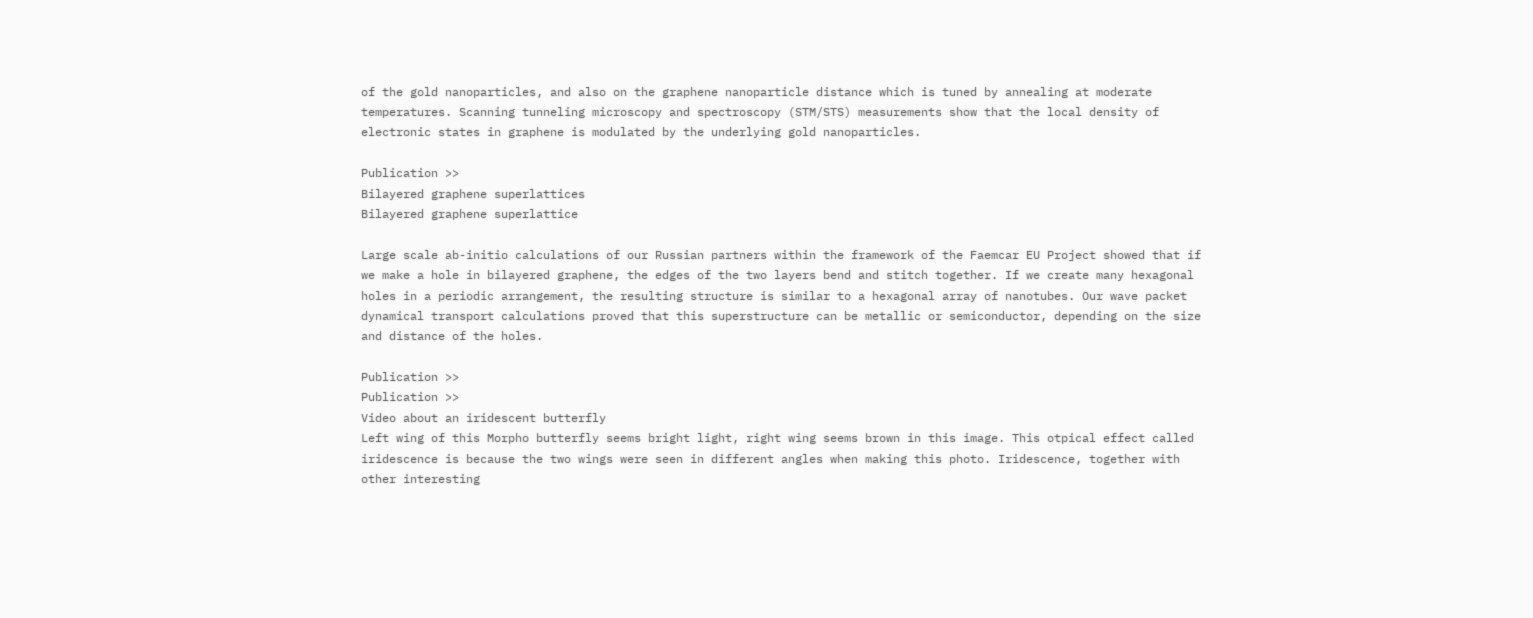of the gold nanoparticles, and also on the graphene nanoparticle distance which is tuned by annealing at moderate temperatures. Scanning tunneling microscopy and spectroscopy (STM/STS) measurements show that the local density of electronic states in graphene is modulated by the underlying gold nanoparticles.

Publication >>
Bilayered graphene superlattices
Bilayered graphene superlattice

Large scale ab-initio calculations of our Russian partners within the framework of the Faemcar EU Project showed that if we make a hole in bilayered graphene, the edges of the two layers bend and stitch together. If we create many hexagonal holes in a periodic arrangement, the resulting structure is similar to a hexagonal array of nanotubes. Our wave packet dynamical transport calculations proved that this superstructure can be metallic or semiconductor, depending on the size and distance of the holes.

Publication >>
Publication >>
Video about an iridescent butterfly
Left wing of this Morpho butterfly seems bright light, right wing seems brown in this image. This otpical effect called iridescence is because the two wings were seen in different angles when making this photo. Iridescence, together with other interesting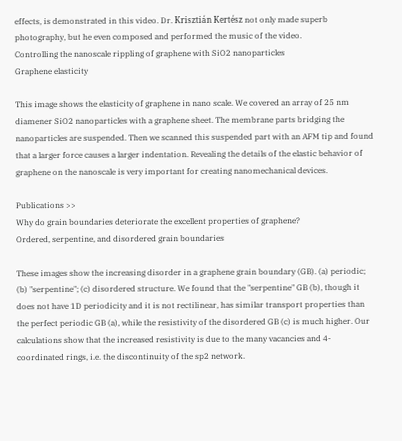effects, is demonstrated in this video. Dr. Krisztián Kertész not only made superb photography, but he even composed and performed the music of the video.
Controlling the nanoscale rippling of graphene with SiO2 nanoparticles
Graphene elasticity

This image shows the elasticity of graphene in nano scale. We covered an array of 25 nm diamener SiO2 nanoparticles with a graphene sheet. The membrane parts bridging the nanoparticles are suspended. Then we scanned this suspended part with an AFM tip and found that a larger force causes a larger indentation. Revealing the details of the elastic behavior of graphene on the nanoscale is very important for creating nanomechanical devices.

Publications >>
Why do grain boundaries deteriorate the excellent properties of graphene?
Ordered, serpentine, and disordered grain boundaries

These images show the increasing disorder in a graphene grain boundary (GB). (a) periodic; (b) "serpentine"; (c) disordered structure. We found that the "serpentine" GB (b), though it does not have 1D periodicity and it is not rectilinear, has similar transport properties than the perfect periodic GB (a), while the resistivity of the disordered GB (c) is much higher. Our calculations show that the increased resistivity is due to the many vacancies and 4-coordinated rings, i.e. the discontinuity of the sp2 network.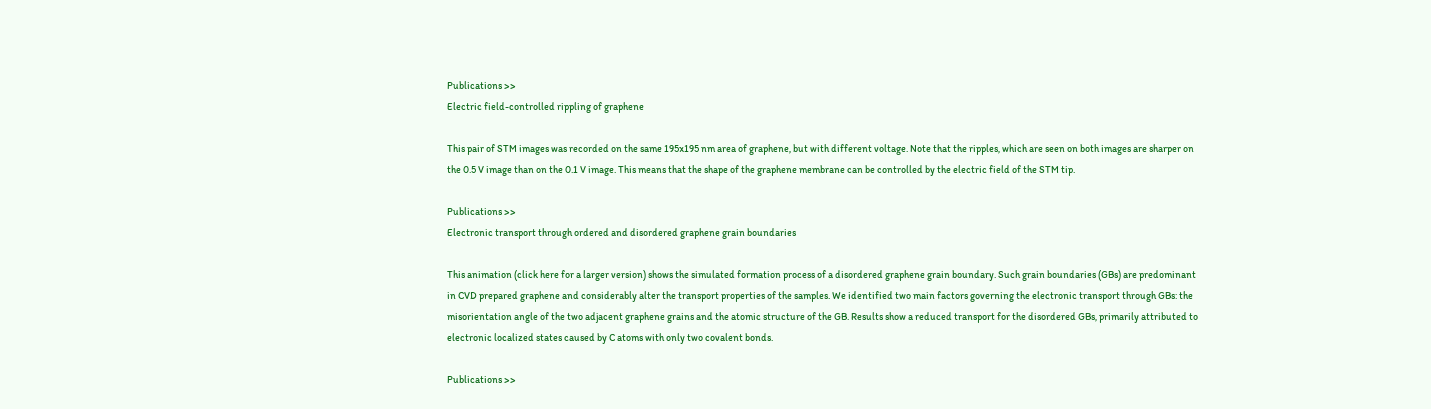Publications >>
Electric field-controlled rippling of graphene

This pair of STM images was recorded on the same 195x195 nm area of graphene, but with different voltage. Note that the ripples, which are seen on both images are sharper on the 0.5 V image than on the 0.1 V image. This means that the shape of the graphene membrane can be controlled by the electric field of the STM tip.

Publications >>
Electronic transport through ordered and disordered graphene grain boundaries

This animation (click here for a larger version) shows the simulated formation process of a disordered graphene grain boundary. Such grain boundaries (GBs) are predominant in CVD prepared graphene and considerably alter the transport properties of the samples. We identified two main factors governing the electronic transport through GBs: the misorientation angle of the two adjacent graphene grains and the atomic structure of the GB. Results show a reduced transport for the disordered GBs, primarily attributed to electronic localized states caused by C atoms with only two covalent bonds.

Publications >>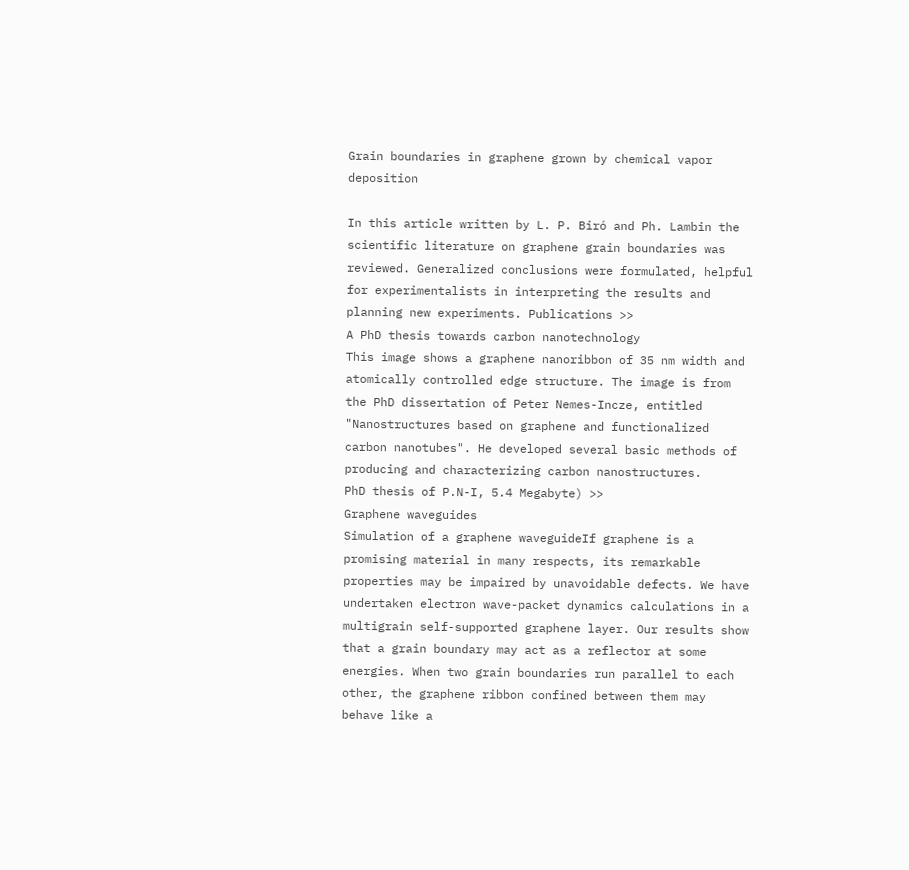Grain boundaries in graphene grown by chemical vapor deposition

In this article written by L. P. Biró and Ph. Lambin the scientific literature on graphene grain boundaries was reviewed. Generalized conclusions were formulated, helpful for experimentalists in interpreting the results and planning new experiments. Publications >>
A PhD thesis towards carbon nanotechnology
This image shows a graphene nanoribbon of 35 nm width and atomically controlled edge structure. The image is from the PhD dissertation of Peter Nemes-Incze, entitled "Nanostructures based on graphene and functionalized carbon nanotubes". He developed several basic methods of producing and characterizing carbon nanostructures.
PhD thesis of P.N-I, 5.4 Megabyte) >>
Graphene waveguides
Simulation of a graphene waveguideIf graphene is a promising material in many respects, its remarkable properties may be impaired by unavoidable defects. We have undertaken electron wave-packet dynamics calculations in a multigrain self-supported graphene layer. Our results show that a grain boundary may act as a reflector at some energies. When two grain boundaries run parallel to each other, the graphene ribbon confined between them may behave like a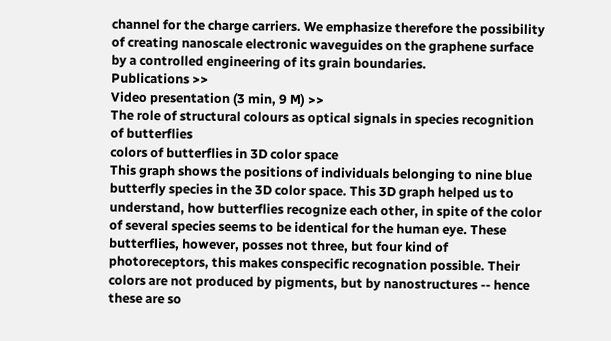channel for the charge carriers. We emphasize therefore the possibility of creating nanoscale electronic waveguides on the graphene surface by a controlled engineering of its grain boundaries.
Publications >>
Video presentation (3 min, 9 M) >>
The role of structural colours as optical signals in species recognition of butterflies
colors of butterflies in 3D color space
This graph shows the positions of individuals belonging to nine blue butterfly species in the 3D color space. This 3D graph helped us to understand, how butterflies recognize each other, in spite of the color of several species seems to be identical for the human eye. These butterflies, however, posses not three, but four kind of photoreceptors, this makes conspecific recognation possible. Their colors are not produced by pigments, but by nanostructures -- hence these are so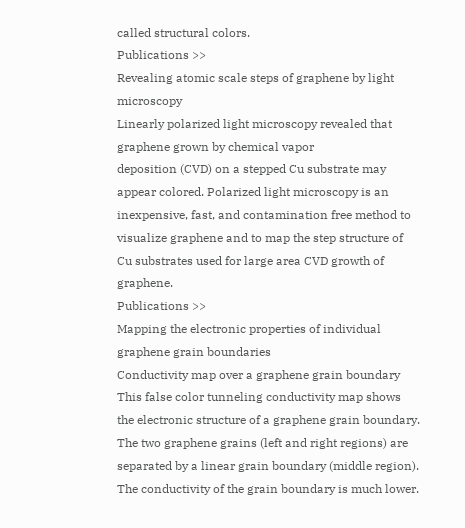called structural colors.
Publications >>
Revealing atomic scale steps of graphene by light microscopy
Linearly polarized light microscopy revealed that graphene grown by chemical vapor
deposition (CVD) on a stepped Cu substrate may appear colored. Polarized light microscopy is an inexpensive, fast, and contamination free method to
visualize graphene and to map the step structure of Cu substrates used for large area CVD growth of graphene.
Publications >>
Mapping the electronic properties of individual graphene grain boundaries
Conductivity map over a graphene grain boundary
This false color tunneling conductivity map shows the electronic structure of a graphene grain boundary. The two graphene grains (left and right regions) are separated by a linear grain boundary (middle region). The conductivity of the grain boundary is much lower.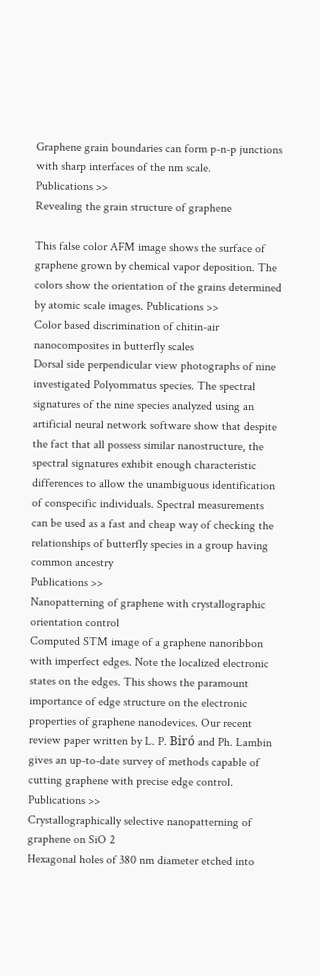Graphene grain boundaries can form p-n-p junctions with sharp interfaces of the nm scale.
Publications >>
Revealing the grain structure of graphene

This false color AFM image shows the surface of graphene grown by chemical vapor deposition. The colors show the orientation of the grains determined by atomic scale images. Publications >>
Color based discrimination of chitin-air nanocomposites in butterfly scales
Dorsal side perpendicular view photographs of nine investigated Polyommatus species. The spectral signatures of the nine species analyzed using an artificial neural network software show that despite the fact that all possess similar nanostructure, the spectral signatures exhibit enough characteristic differences to allow the unambiguous identification of conspecific individuals. Spectral measurements can be used as a fast and cheap way of checking the relationships of butterfly species in a group having common ancestry
Publications >>
Nanopatterning of graphene with crystallographic orientation control
Computed STM image of a graphene nanoribbon with imperfect edges. Note the localized electronic states on the edges. This shows the paramount importance of edge structure on the electronic properties of graphene nanodevices. Our recent review paper written by L. P. Biró and Ph. Lambin gives an up-to-date survey of methods capable of cutting graphene with precise edge control.
Publications >>
Crystallographically selective nanopatterning of graphene on SiO 2
Hexagonal holes of 380 nm diameter etched into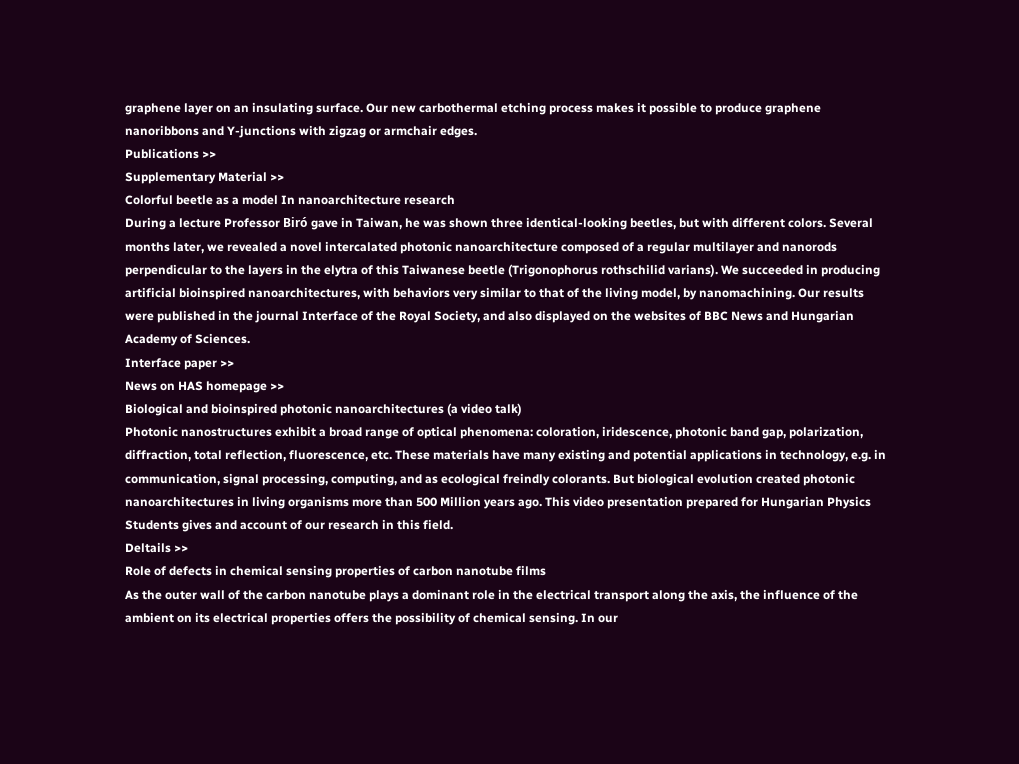graphene layer on an insulating surface. Our new carbothermal etching process makes it possible to produce graphene nanoribbons and Y-junctions with zigzag or armchair edges.
Publications >>
Supplementary Material >>
Colorful beetle as a model In nanoarchitecture research
During a lecture Professor Biró gave in Taiwan, he was shown three identical-looking beetles, but with different colors. Several months later, we revealed a novel intercalated photonic nanoarchitecture composed of a regular multilayer and nanorods perpendicular to the layers in the elytra of this Taiwanese beetle (Trigonophorus rothschilid varians). We succeeded in producing artificial bioinspired nanoarchitectures, with behaviors very similar to that of the living model, by nanomachining. Our results were published in the journal Interface of the Royal Society, and also displayed on the websites of BBC News and Hungarian Academy of Sciences.
Interface paper >>
News on HAS homepage >>
Biological and bioinspired photonic nanoarchitectures (a video talk)
Photonic nanostructures exhibit a broad range of optical phenomena: coloration, iridescence, photonic band gap, polarization, diffraction, total reflection, fluorescence, etc. These materials have many existing and potential applications in technology, e.g. in communication, signal processing, computing, and as ecological freindly colorants. But biological evolution created photonic nanoarchitectures in living organisms more than 500 Million years ago. This video presentation prepared for Hungarian Physics Students gives and account of our research in this field.
Deltails >>
Role of defects in chemical sensing properties of carbon nanotube films
As the outer wall of the carbon nanotube plays a dominant role in the electrical transport along the axis, the influence of the ambient on its electrical properties offers the possibility of chemical sensing. In our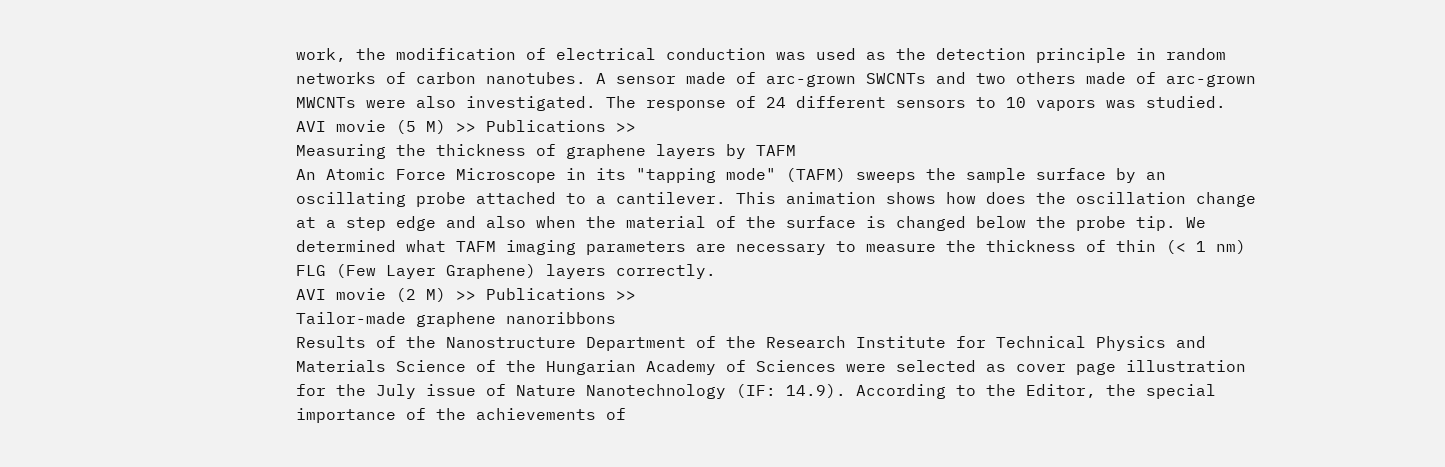work, the modification of electrical conduction was used as the detection principle in random networks of carbon nanotubes. A sensor made of arc-grown SWCNTs and two others made of arc-grown MWCNTs were also investigated. The response of 24 different sensors to 10 vapors was studied.
AVI movie (5 M) >> Publications >>
Measuring the thickness of graphene layers by TAFM
An Atomic Force Microscope in its "tapping mode" (TAFM) sweeps the sample surface by an oscillating probe attached to a cantilever. This animation shows how does the oscillation change at a step edge and also when the material of the surface is changed below the probe tip. We determined what TAFM imaging parameters are necessary to measure the thickness of thin (< 1 nm) FLG (Few Layer Graphene) layers correctly.
AVI movie (2 M) >> Publications >>
Tailor-made graphene nanoribbons
Results of the Nanostructure Department of the Research Institute for Technical Physics and Materials Science of the Hungarian Academy of Sciences were selected as cover page illustration for the July issue of Nature Nanotechnology (IF: 14.9). According to the Editor, the special importance of the achievements of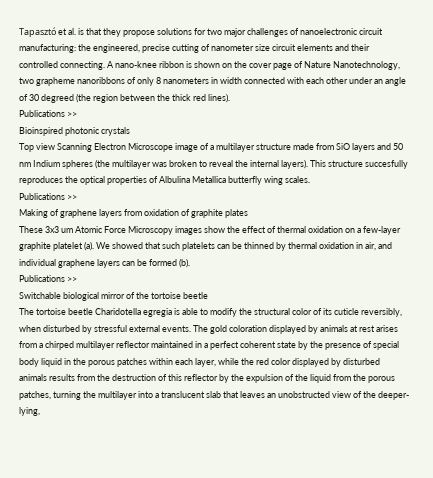Tapasztó et al. is that they propose solutions for two major challenges of nanoelectronic circuit manufacturing: the engineered, precise cutting of nanometer size circuit elements and their controlled connecting. A nano-knee ribbon is shown on the cover page of Nature Nanotechnology, two grapheme nanoribbons of only 8 nanometers in width connected with each other under an angle of 30 degreed (the region between the thick red lines).
Publications >>
Bioinspired photonic crystals
Top view Scanning Electron Microscope image of a multilayer structure made from SiO layers and 50 nm Indium spheres (the multilayer was broken to reveal the internal layers). This structure succesfully reproduces the optical properties of Albulina Metallica butterfly wing scales.
Publications >>
Making of graphene layers from oxidation of graphite plates
These 3x3 um Atomic Force Microscopy images show the effect of thermal oxidation on a few-layer graphite platelet (a). We showed that such platelets can be thinned by thermal oxidation in air, and individual graphene layers can be formed (b).
Publications >>
Switchable biological mirror of the tortoise beetle
The tortoise beetle Charidotella egregia is able to modify the structural color of its cuticle reversibly, when disturbed by stressful external events. The gold coloration displayed by animals at rest arises from a chirped multilayer reflector maintained in a perfect coherent state by the presence of special body liquid in the porous patches within each layer, while the red color displayed by disturbed animals results from the destruction of this reflector by the expulsion of the liquid from the porous patches, turning the multilayer into a translucent slab that leaves an unobstructed view of the deeper-lying,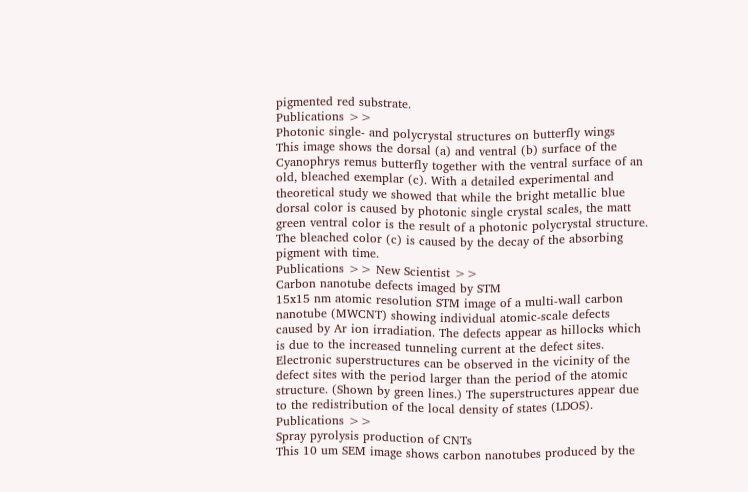pigmented red substrate.
Publications >>
Photonic single- and polycrystal structures on butterfly wings
This image shows the dorsal (a) and ventral (b) surface of the Cyanophrys remus butterfly together with the ventral surface of an old, bleached exemplar (c). With a detailed experimental and theoretical study we showed that while the bright metallic blue dorsal color is caused by photonic single crystal scales, the matt green ventral color is the result of a photonic polycrystal structure. The bleached color (c) is caused by the decay of the absorbing pigment with time.
Publications >> New Scientist >>
Carbon nanotube defects imaged by STM
15x15 nm atomic resolution STM image of a multi-wall carbon nanotube (MWCNT) showing individual atomic-scale defects caused by Ar ion irradiation. The defects appear as hillocks which is due to the increased tunneling current at the defect sites. Electronic superstructures can be observed in the vicinity of the defect sites with the period larger than the period of the atomic structure. (Shown by green lines.) The superstructures appear due to the redistribution of the local density of states (LDOS).
Publications >>
Spray pyrolysis production of CNTs
This 10 um SEM image shows carbon nanotubes produced by the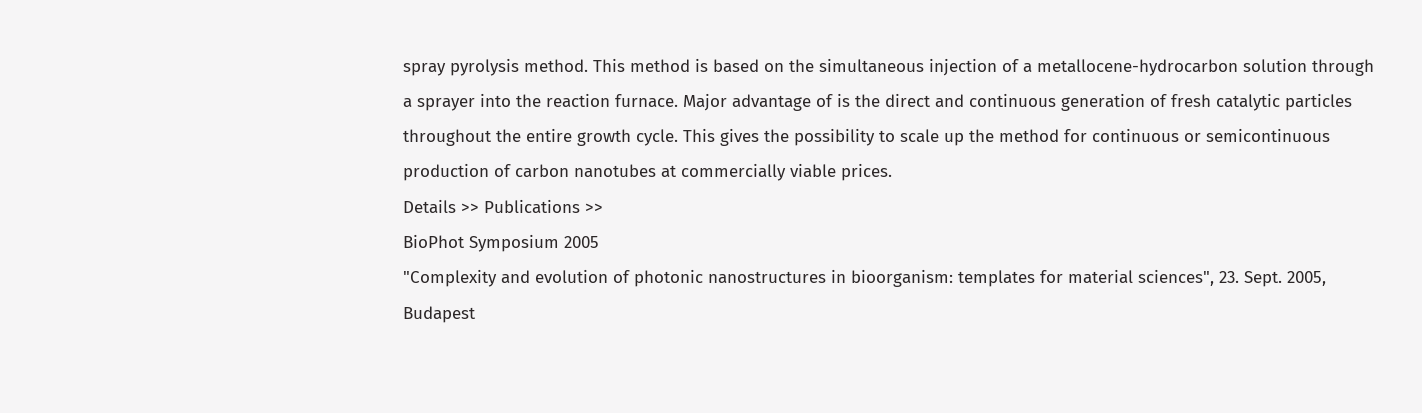spray pyrolysis method. This method is based on the simultaneous injection of a metallocene-hydrocarbon solution through a sprayer into the reaction furnace. Major advantage of is the direct and continuous generation of fresh catalytic particles throughout the entire growth cycle. This gives the possibility to scale up the method for continuous or semicontinuous production of carbon nanotubes at commercially viable prices.
Details >> Publications >>
BioPhot Symposium 2005
"Complexity and evolution of photonic nanostructures in bioorganism: templates for material sciences", 23. Sept. 2005, Budapest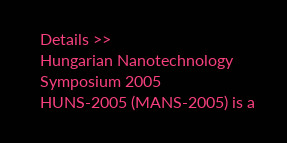Details >>
Hungarian Nanotechnology Symposium 2005
HUNS-2005 (MANS-2005) is a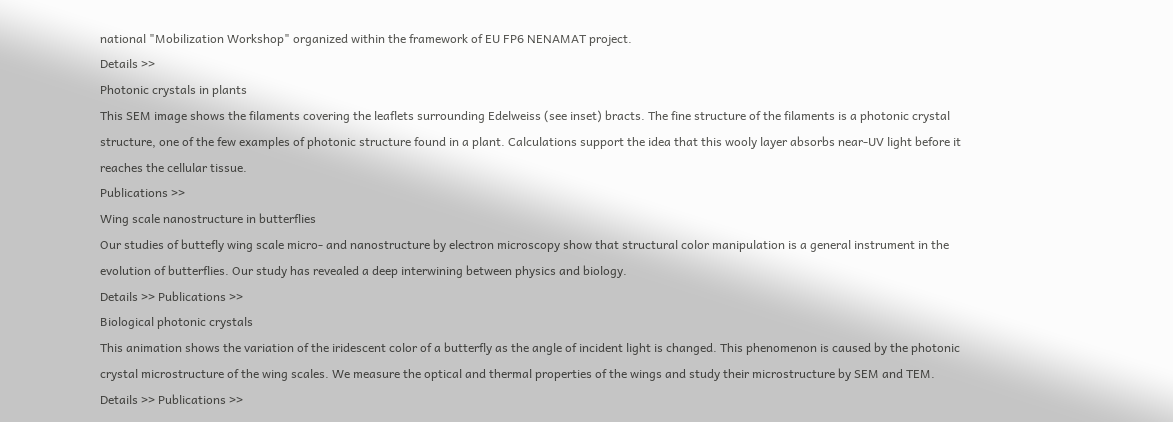national "Mobilization Workshop" organized within the framework of EU FP6 NENAMAT project.
Details >>
Photonic crystals in plants
This SEM image shows the filaments covering the leaflets surrounding Edelweiss (see inset) bracts. The fine structure of the filaments is a photonic crystal structure, one of the few examples of photonic structure found in a plant. Calculations support the idea that this wooly layer absorbs near-UV light before it reaches the cellular tissue.
Publications >>
Wing scale nanostructure in butterflies
Our studies of buttefly wing scale micro- and nanostructure by electron microscopy show that structural color manipulation is a general instrument in the evolution of butterflies. Our study has revealed a deep interwining between physics and biology.
Details >> Publications >>
Biological photonic crystals
This animation shows the variation of the iridescent color of a butterfly as the angle of incident light is changed. This phenomenon is caused by the photonic crystal microstructure of the wing scales. We measure the optical and thermal properties of the wings and study their microstructure by SEM and TEM.
Details >> Publications >>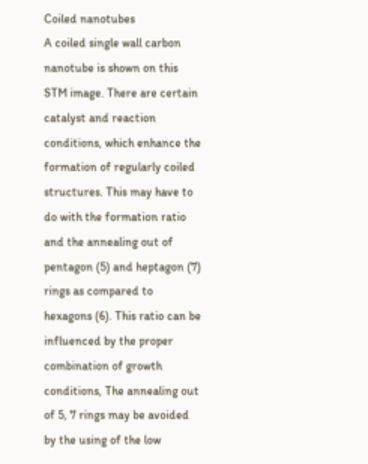Coiled nanotubes
A coiled single wall carbon nanotube is shown on this STM image. There are certain catalyst and reaction conditions, which enhance the formation of regularly coiled structures. This may have to do with the formation ratio and the annealing out of pentagon (5) and heptagon (7) rings as compared to hexagons (6). This ratio can be influenced by the proper combination of growth conditions, The annealing out of 5, 7 rings may be avoided by the using of the low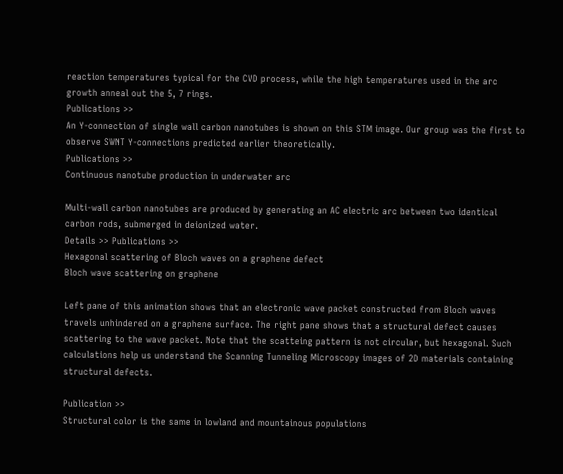reaction temperatures typical for the CVD process, while the high temperatures used in the arc growth anneal out the 5, 7 rings.
Publications >>
An Y-connection of single wall carbon nanotubes is shown on this STM image. Our group was the first to observe SWNT Y-connections predicted earlier theoretically.
Publications >>
Continuous nanotube production in underwater arc

Multi-wall carbon nanotubes are produced by generating an AC electric arc between two identical carbon rods, submerged in deionized water.
Details >> Publications >>
Hexagonal scattering of Bloch waves on a graphene defect
Bloch wave scattering on graphene

Left pane of this animation shows that an electronic wave packet constructed from Bloch waves travels unhindered on a graphene surface. The right pane shows that a structural defect causes scattering to the wave packet. Note that the scatteing pattern is not circular, but hexagonal. Such calculations help us understand the Scanning Tunneling Microscopy images of 2D materials containing structural defects.

Publication >>
Structural color is the same in lowland and mountainous populations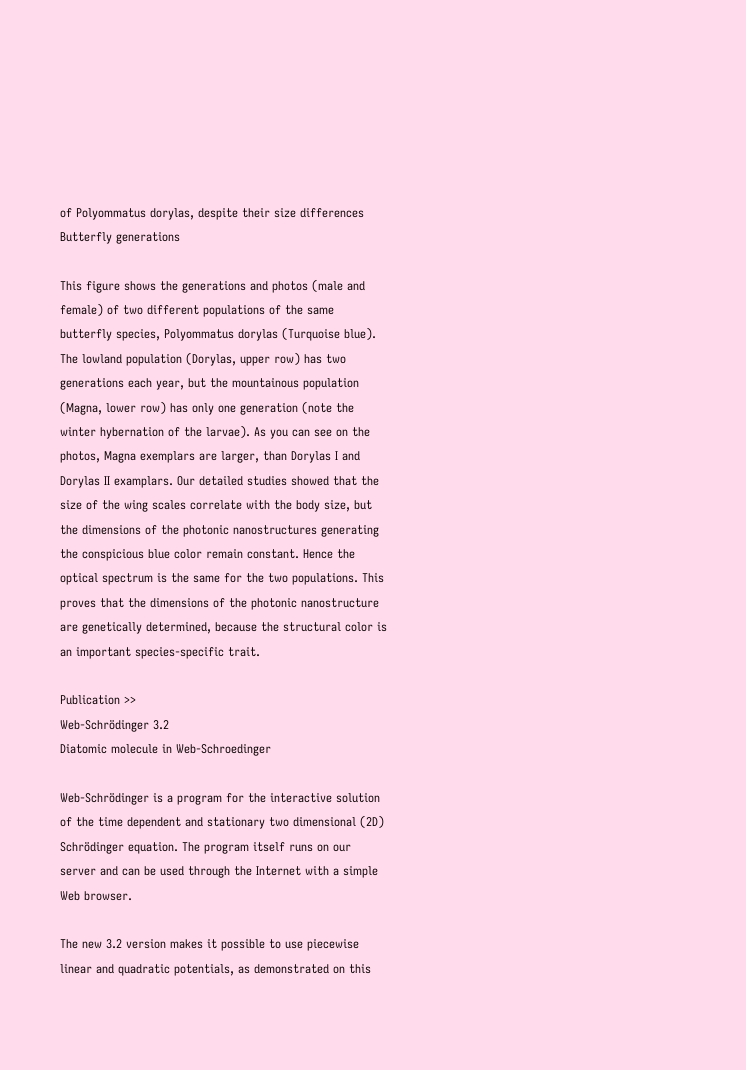of Polyommatus dorylas, despite their size differences
Butterfly generations

This figure shows the generations and photos (male and female) of two different populations of the same butterfly species, Polyommatus dorylas (Turquoise blue). The lowland population (Dorylas, upper row) has two generations each year, but the mountainous population (Magna, lower row) has only one generation (note the winter hybernation of the larvae). As you can see on the photos, Magna exemplars are larger, than Dorylas I and Dorylas II examplars. Our detailed studies showed that the size of the wing scales correlate with the body size, but the dimensions of the photonic nanostructures generating the conspicious blue color remain constant. Hence the optical spectrum is the same for the two populations. This proves that the dimensions of the photonic nanostructure are genetically determined, because the structural color is an important species-specific trait.

Publication >>
Web-Schrödinger 3.2
Diatomic molecule in Web-Schroedinger

Web-Schrödinger is a program for the interactive solution of the time dependent and stationary two dimensional (2D) Schrödinger equation. The program itself runs on our server and can be used through the Internet with a simple Web browser.

The new 3.2 version makes it possible to use piecewise linear and quadratic potentials, as demonstrated on this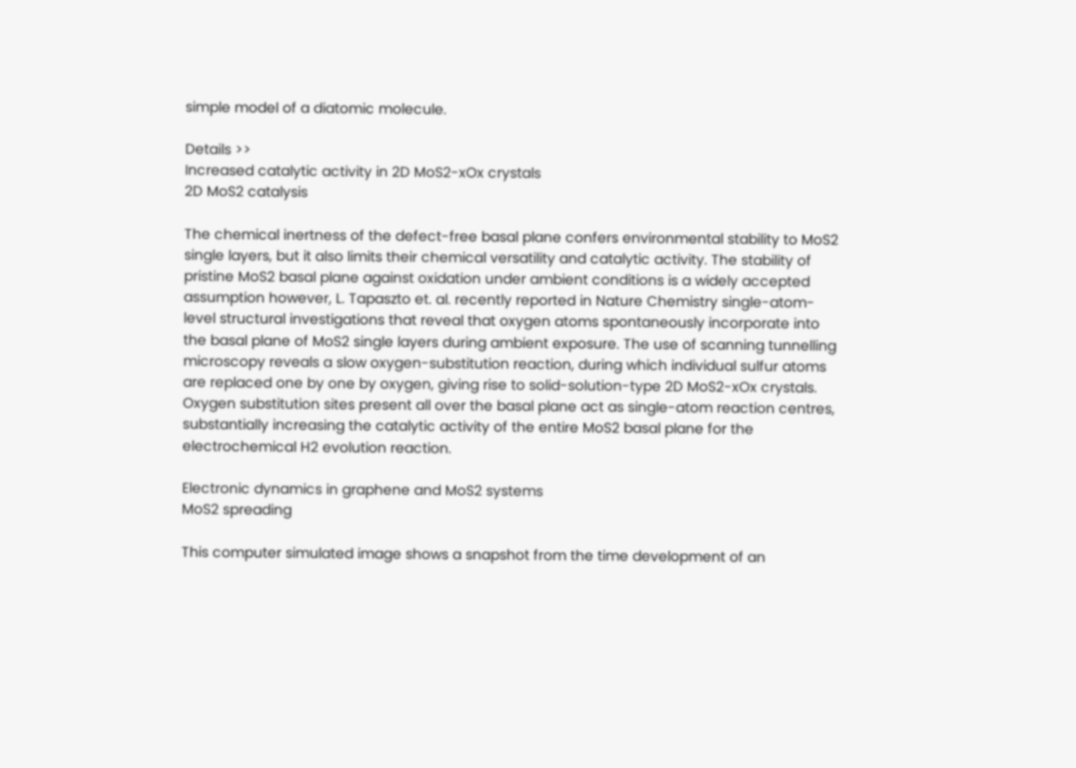simple model of a diatomic molecule.

Details >>
Increased catalytic activity in 2D MoS2-xOx crystals
2D MoS2 catalysis

The chemical inertness of the defect-free basal plane confers environmental stability to MoS2 single layers, but it also limits their chemical versatility and catalytic activity. The stability of pristine MoS2 basal plane against oxidation under ambient conditions is a widely accepted assumption however, L. Tapaszto et. al. recently reported in Nature Chemistry single-atom-level structural investigations that reveal that oxygen atoms spontaneously incorporate into the basal plane of MoS2 single layers during ambient exposure. The use of scanning tunnelling microscopy reveals a slow oxygen-substitution reaction, during which individual sulfur atoms are replaced one by one by oxygen, giving rise to solid-solution-type 2D MoS2-xOx crystals. Oxygen substitution sites present all over the basal plane act as single-atom reaction centres, substantially increasing the catalytic activity of the entire MoS2 basal plane for the electrochemical H2 evolution reaction.

Electronic dynamics in graphene and MoS2 systems
MoS2 spreading

This computer simulated image shows a snapshot from the time development of an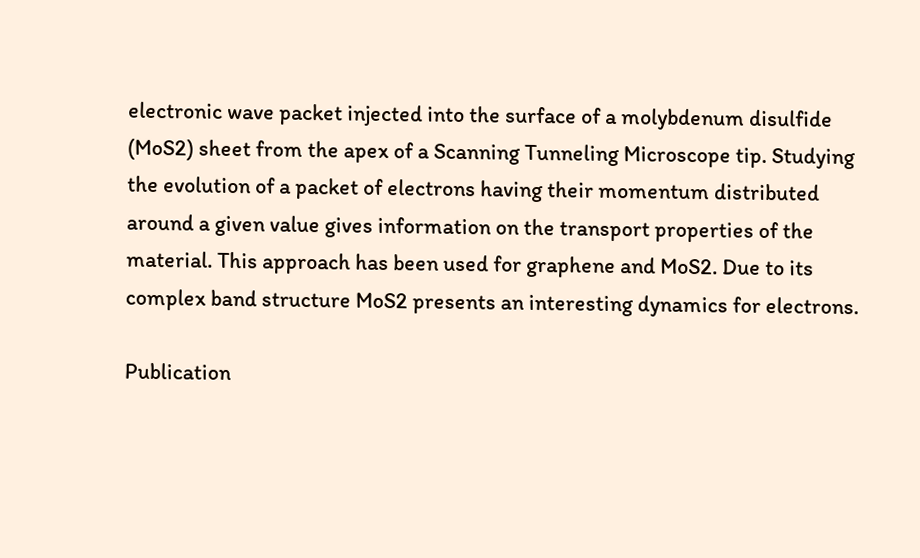electronic wave packet injected into the surface of a molybdenum disulfide (MoS2) sheet from the apex of a Scanning Tunneling Microscope tip. Studying the evolution of a packet of electrons having their momentum distributed around a given value gives information on the transport properties of the material. This approach has been used for graphene and MoS2. Due to its complex band structure MoS2 presents an interesting dynamics for electrons.

Publication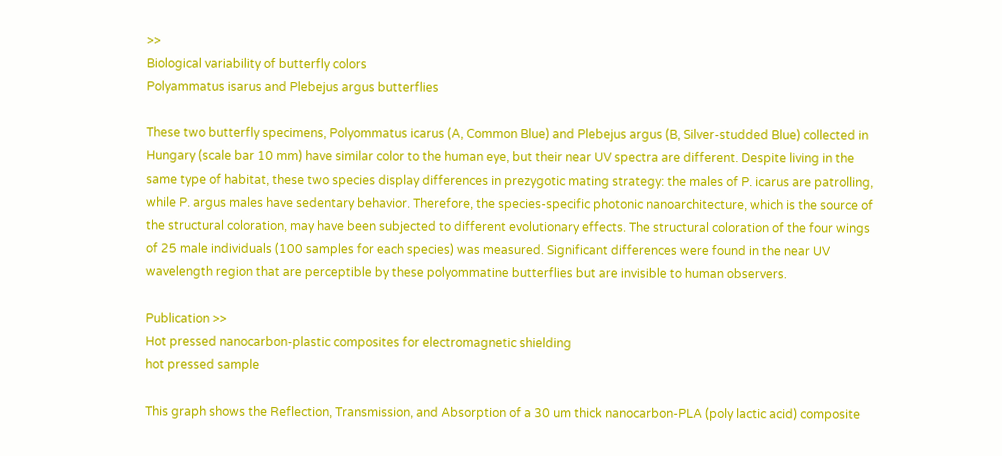>>
Biological variability of butterfly colors
Polyammatus isarus and Plebejus argus butterflies

These two butterfly specimens, Polyommatus icarus (A, Common Blue) and Plebejus argus (B, Silver-studded Blue) collected in Hungary (scale bar 10 mm) have similar color to the human eye, but their near UV spectra are different. Despite living in the same type of habitat, these two species display differences in prezygotic mating strategy: the males of P. icarus are patrolling, while P. argus males have sedentary behavior. Therefore, the species-specific photonic nanoarchitecture, which is the source of the structural coloration, may have been subjected to different evolutionary effects. The structural coloration of the four wings of 25 male individuals (100 samples for each species) was measured. Significant differences were found in the near UV wavelength region that are perceptible by these polyommatine butterflies but are invisible to human observers.

Publication >>
Hot pressed nanocarbon-plastic composites for electromagnetic shielding
hot pressed sample

This graph shows the Reflection, Transmission, and Absorption of a 30 um thick nanocarbon-PLA (poly lactic acid) composite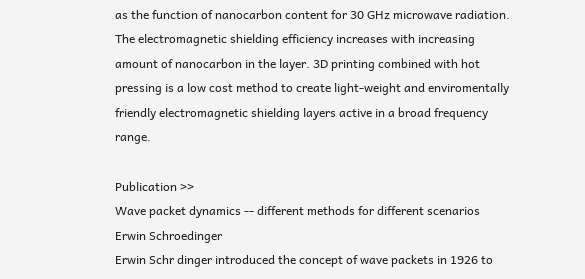as the function of nanocarbon content for 30 GHz microwave radiation. The electromagnetic shielding efficiency increases with increasing amount of nanocarbon in the layer. 3D printing combined with hot pressing is a low cost method to create light-weight and enviromentally friendly electromagnetic shielding layers active in a broad frequency range.

Publication >>
Wave packet dynamics -- different methods for different scenarios
Erwin Schroedinger
Erwin Schr dinger introduced the concept of wave packets in 1926 to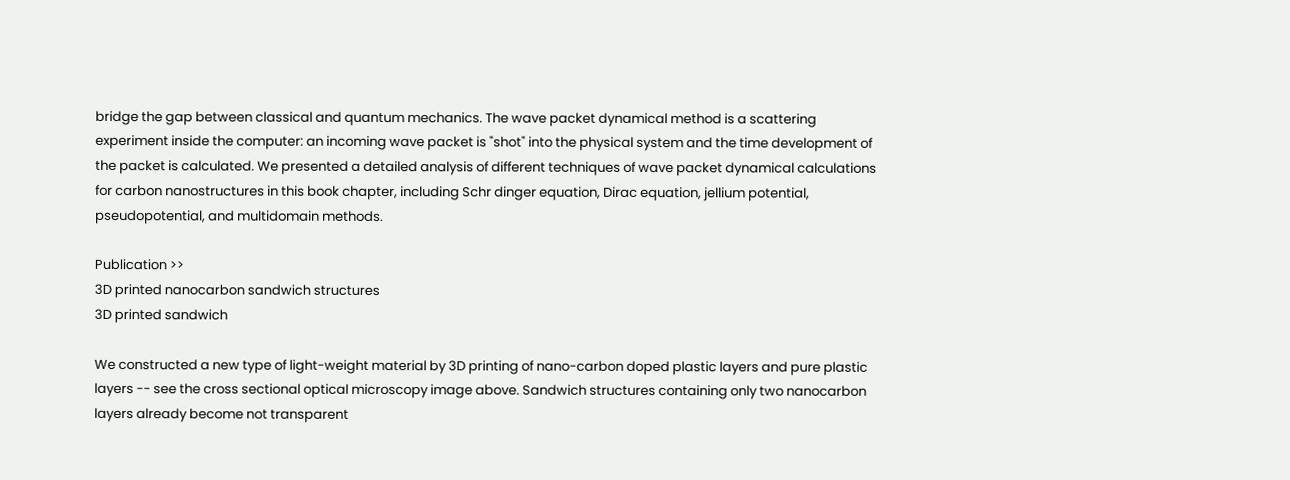bridge the gap between classical and quantum mechanics. The wave packet dynamical method is a scattering experiment inside the computer: an incoming wave packet is "shot" into the physical system and the time development of the packet is calculated. We presented a detailed analysis of different techniques of wave packet dynamical calculations for carbon nanostructures in this book chapter, including Schr dinger equation, Dirac equation, jellium potential, pseudopotential, and multidomain methods.

Publication >>
3D printed nanocarbon sandwich structures
3D printed sandwich

We constructed a new type of light-weight material by 3D printing of nano-carbon doped plastic layers and pure plastic layers -- see the cross sectional optical microscopy image above. Sandwich structures containing only two nanocarbon layers already become not transparent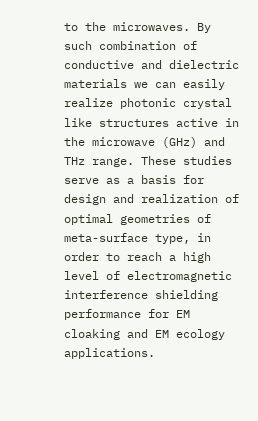to the microwaves. By such combination of conductive and dielectric materials we can easily realize photonic crystal like structures active in the microwave (GHz) and THz range. These studies serve as a basis for design and realization of optimal geometries of meta-surface type, in order to reach a high level of electromagnetic interference shielding performance for EM cloaking and EM ecology applications.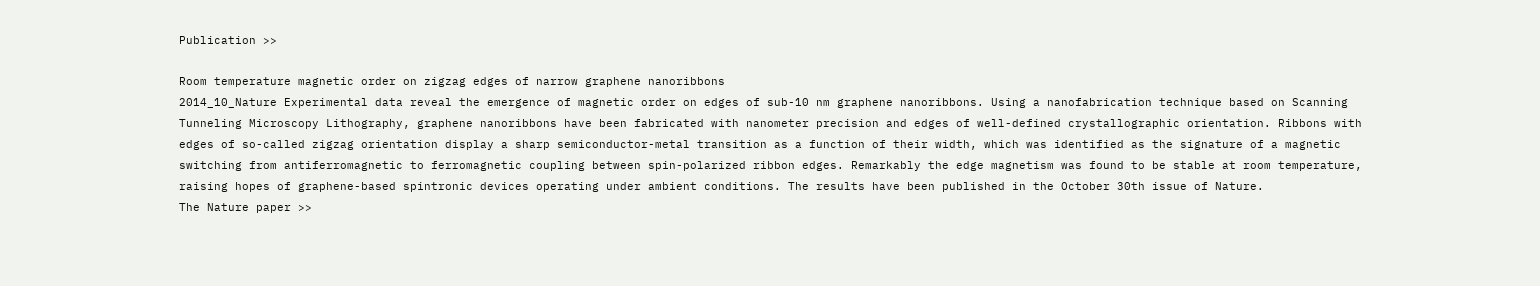Publication >>

Room temperature magnetic order on zigzag edges of narrow graphene nanoribbons
2014_10_Nature Experimental data reveal the emergence of magnetic order on edges of sub-10 nm graphene nanoribbons. Using a nanofabrication technique based on Scanning Tunneling Microscopy Lithography, graphene nanoribbons have been fabricated with nanometer precision and edges of well-defined crystallographic orientation. Ribbons with edges of so-called zigzag orientation display a sharp semiconductor-metal transition as a function of their width, which was identified as the signature of a magnetic switching from antiferromagnetic to ferromagnetic coupling between spin-polarized ribbon edges. Remarkably the edge magnetism was found to be stable at room temperature, raising hopes of graphene-based spintronic devices operating under ambient conditions. The results have been published in the October 30th issue of Nature.
The Nature paper >>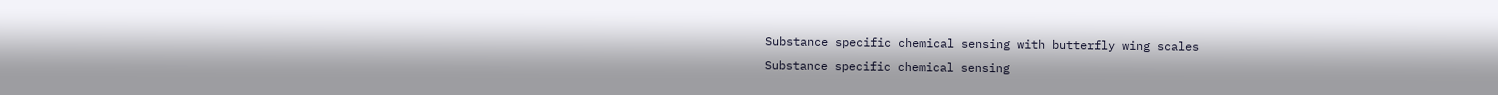Substance specific chemical sensing with butterfly wing scales
Substance specific chemical sensing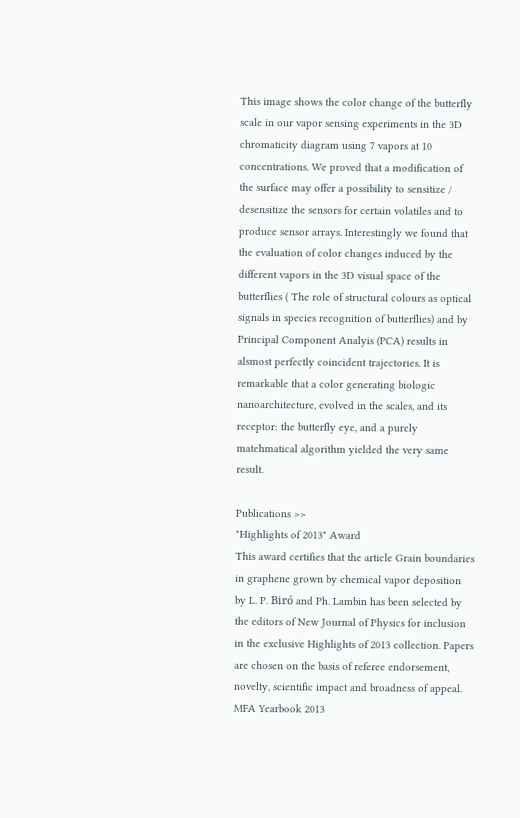This image shows the color change of the butterfly scale in our vapor sensing experiments in the 3D chromaticity diagram using 7 vapors at 10 concentrations. We proved that a modification of the surface may offer a possibility to sensitize / desensitize the sensors for certain volatiles and to produce sensor arrays. Interestingly we found that the evaluation of color changes induced by the different vapors in the 3D visual space of the butterflies ( The role of structural colours as optical signals in species recognition of butterflies) and by Principal Component Analyis (PCA) results in alsmost perfectly coincident trajectories. It is remarkable that a color generating biologic nanoarchitecture, evolved in the scales, and its receptor: the butterfly eye, and a purely matehmatical algorithm yielded the very same result.

Publications >>
"Highlights of 2013" Award
This award certifies that the article Grain boundaries in graphene grown by chemical vapor deposition by L. P. Biró and Ph. Lambin has been selected by the editors of New Journal of Physics for inclusion in the exclusive Highlights of 2013 collection. Papers are chosen on the basis of referee endorsement, novelty, scientific impact and broadness of appeal.
MFA Yearbook 2013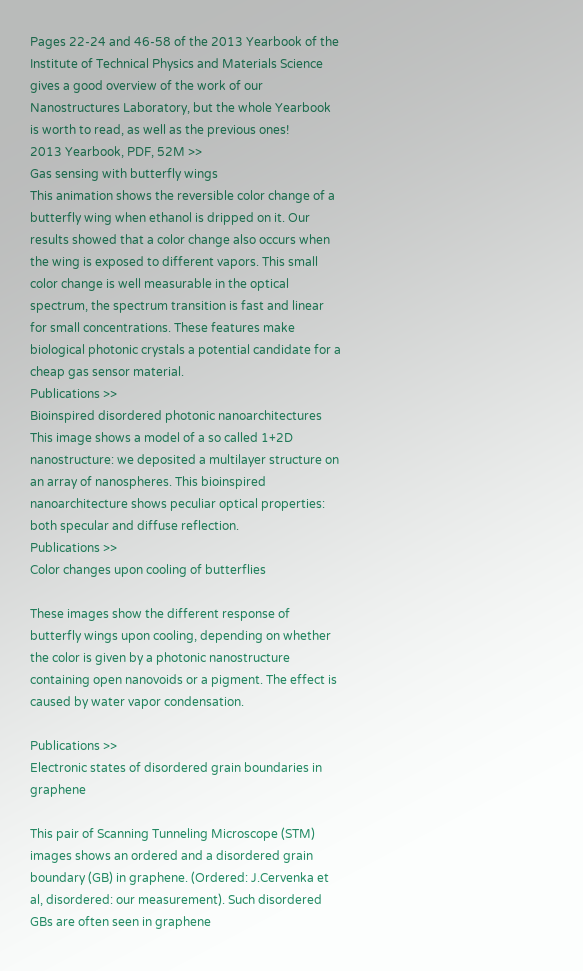Pages 22-24 and 46-58 of the 2013 Yearbook of the Institute of Technical Physics and Materials Science gives a good overview of the work of our Nanostructures Laboratory, but the whole Yearbook is worth to read, as well as the previous ones!
2013 Yearbook, PDF, 52M >>
Gas sensing with butterfly wings
This animation shows the reversible color change of a butterfly wing when ethanol is dripped on it. Our results showed that a color change also occurs when the wing is exposed to different vapors. This small color change is well measurable in the optical spectrum, the spectrum transition is fast and linear for small concentrations. These features make biological photonic crystals a potential candidate for a cheap gas sensor material.
Publications >>
Bioinspired disordered photonic nanoarchitectures
This image shows a model of a so called 1+2D nanostructure: we deposited a multilayer structure on an array of nanospheres. This bioinspired nanoarchitecture shows peculiar optical properties:  both specular and diffuse reflection.
Publications >>
Color changes upon cooling of butterflies

These images show the different response of butterfly wings upon cooling, depending on whether the color is given by a photonic nanostructure containing open nanovoids or a pigment. The effect is caused by water vapor condensation.

Publications >>
Electronic states of disordered grain boundaries in graphene

This pair of Scanning Tunneling Microscope (STM) images shows an ordered and a disordered grain boundary (GB) in graphene. (Ordered: J.Cervenka et al, disordered: our measurement). Such disordered GBs are often seen in graphene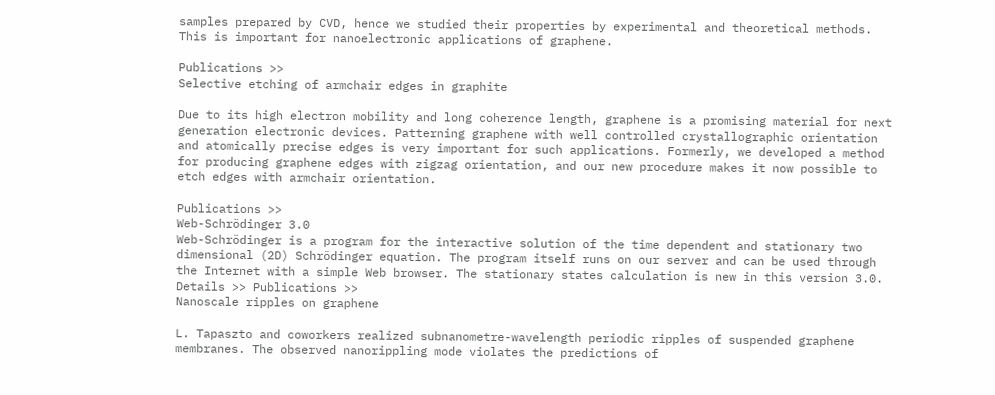samples prepared by CVD, hence we studied their properties by experimental and theoretical methods. This is important for nanoelectronic applications of graphene.

Publications >>
Selective etching of armchair edges in graphite

Due to its high electron mobility and long coherence length, graphene is a promising material for next generation electronic devices. Patterning graphene with well controlled crystallographic orientation and atomically precise edges is very important for such applications. Formerly, we developed a method for producing graphene edges with zigzag orientation, and our new procedure makes it now possible to etch edges with armchair orientation.

Publications >>
Web-Schrödinger 3.0
Web-Schrödinger is a program for the interactive solution of the time dependent and stationary two dimensional (2D) Schrödinger equation. The program itself runs on our server and can be used through the Internet with a simple Web browser. The stationary states calculation is new in this version 3.0.
Details >> Publications >>
Nanoscale ripples on graphene

L. Tapaszto and coworkers realized subnanometre-wavelength periodic ripples of suspended graphene membranes. The observed nanorippling mode violates the predictions of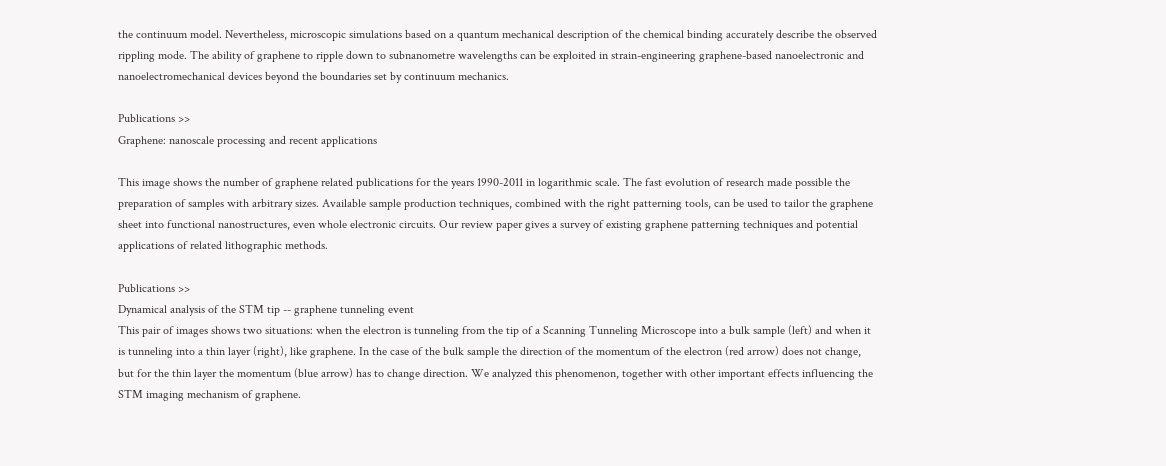the continuum model. Nevertheless, microscopic simulations based on a quantum mechanical description of the chemical binding accurately describe the observed rippling mode. The ability of graphene to ripple down to subnanometre wavelengths can be exploited in strain-engineering graphene-based nanoelectronic and nanoelectromechanical devices beyond the boundaries set by continuum mechanics.

Publications >>
Graphene: nanoscale processing and recent applications

This image shows the number of graphene related publications for the years 1990-2011 in logarithmic scale. The fast evolution of research made possible the preparation of samples with arbitrary sizes. Available sample production techniques, combined with the right patterning tools, can be used to tailor the graphene sheet into functional nanostructures, even whole electronic circuits. Our review paper gives a survey of existing graphene patterning techniques and potential applications of related lithographic methods.

Publications >>
Dynamical analysis of the STM tip -- graphene tunneling event
This pair of images shows two situations: when the electron is tunneling from the tip of a Scanning Tunneling Microscope into a bulk sample (left) and when it is tunneling into a thin layer (right), like graphene. In the case of the bulk sample the direction of the momentum of the electron (red arrow) does not change, but for the thin layer the momentum (blue arrow) has to change direction. We analyzed this phenomenon, together with other important effects influencing the STM imaging mechanism of graphene.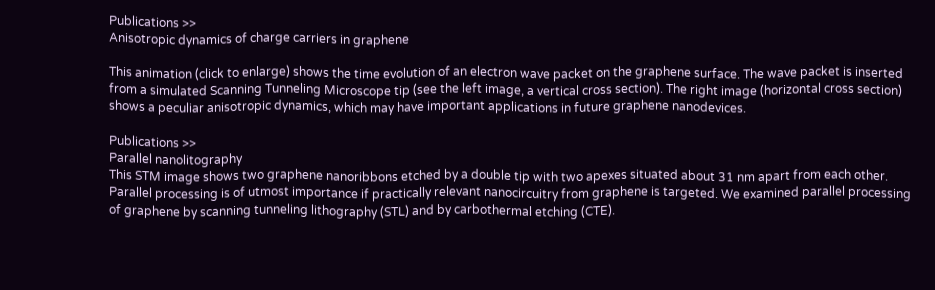Publications >>
Anisotropic dynamics of charge carriers in graphene

This animation (click to enlarge) shows the time evolution of an electron wave packet on the graphene surface. The wave packet is inserted from a simulated Scanning Tunneling Microscope tip (see the left image, a vertical cross section). The right image (horizontal cross section) shows a peculiar anisotropic dynamics, which may have important applications in future graphene nanodevices.

Publications >>
Parallel nanolitography
This STM image shows two graphene nanoribbons etched by a double tip with two apexes situated about 31 nm apart from each other. Parallel processing is of utmost importance if practically relevant nanocircuitry from graphene is targeted. We examined parallel processing of graphene by scanning tunneling lithography (STL) and by carbothermal etching (CTE).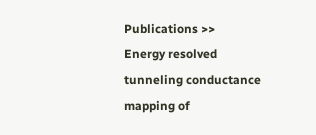Publications >>
Energy resolved tunneling conductance mapping of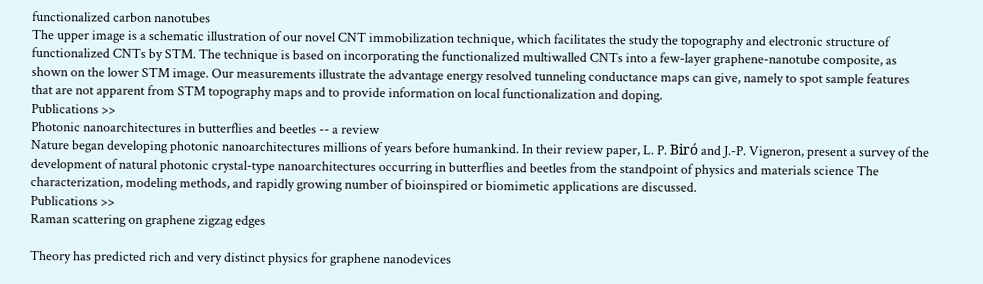functionalized carbon nanotubes
The upper image is a schematic illustration of our novel CNT immobilization technique, which facilitates the study the topography and electronic structure of functionalized CNTs by STM. The technique is based on incorporating the functionalized multiwalled CNTs into a few-layer graphene-nanotube composite, as shown on the lower STM image. Our measurements illustrate the advantage energy resolved tunneling conductance maps can give, namely to spot sample features that are not apparent from STM topography maps and to provide information on local functionalization and doping.
Publications >>
Photonic nanoarchitectures in butterflies and beetles -- a review
Nature began developing photonic nanoarchitectures millions of years before humankind. In their review paper, L. P. Biró and J.-P. Vigneron, present a survey of the development of natural photonic crystal-type nanoarchitectures occurring in butterflies and beetles from the standpoint of physics and materials science The characterization, modeling methods, and rapidly growing number of bioinspired or biomimetic applications are discussed.
Publications >>
Raman scattering on graphene zigzag edges

Theory has predicted rich and very distinct physics for graphene nanodevices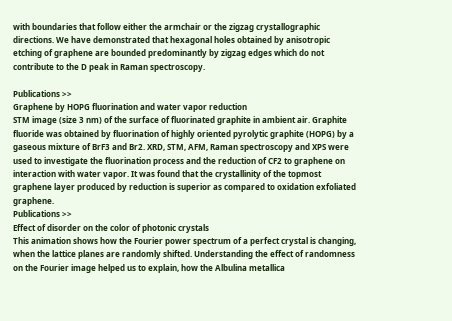with boundaries that follow either the armchair or the zigzag crystallographic directions. We have demonstrated that hexagonal holes obtained by anisotropic etching of graphene are bounded predominantly by zigzag edges which do not contribute to the D peak in Raman spectroscopy.

Publications >>
Graphene by HOPG fluorination and water vapor reduction
STM image (size 3 nm) of the surface of fluorinated graphite in ambient air. Graphite fluoride was obtained by fluorination of highly oriented pyrolytic graphite (HOPG) by a gaseous mixture of BrF3 and Br2. XRD, STM, AFM, Raman spectroscopy and XPS were used to investigate the fluorination process and the reduction of CF2 to graphene on interaction with water vapor. It was found that the crystallinity of the topmost graphene layer produced by reduction is superior as compared to oxidation exfoliated graphene.
Publications >>
Effect of disorder on the color of photonic crystals
This animation shows how the Fourier power spectrum of a perfect crystal is changing, when the lattice planes are randomly shifted. Understanding the effect of randomness on the Fourier image helped us to explain, how the Albulina metallica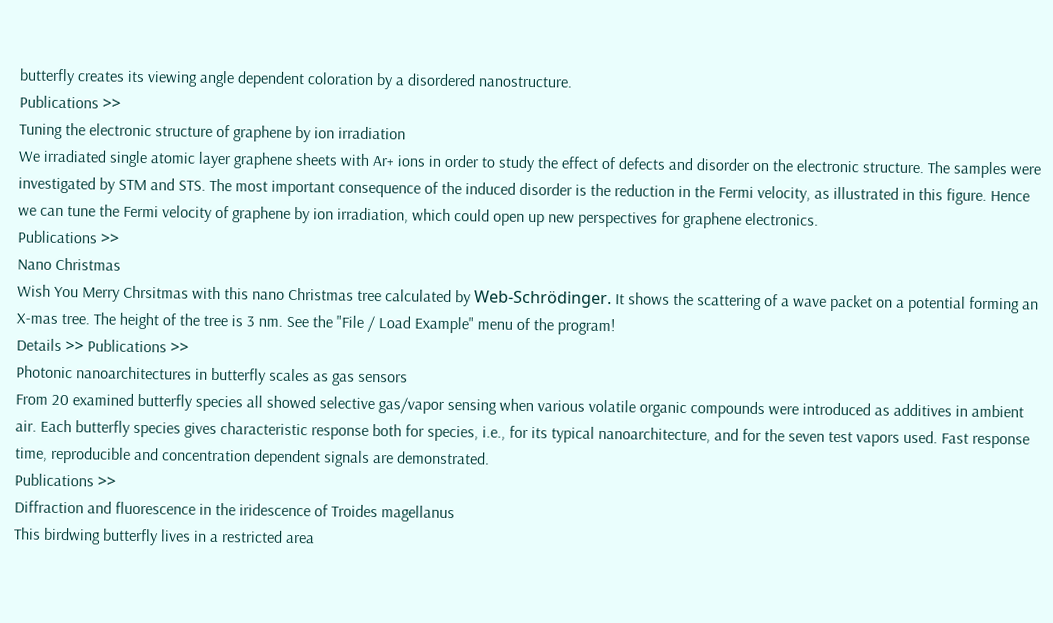butterfly creates its viewing angle dependent coloration by a disordered nanostructure.
Publications >>
Tuning the electronic structure of graphene by ion irradiation
We irradiated single atomic layer graphene sheets with Ar+ ions in order to study the effect of defects and disorder on the electronic structure. The samples were investigated by STM and STS. The most important consequence of the induced disorder is the reduction in the Fermi velocity, as illustrated in this figure. Hence we can tune the Fermi velocity of graphene by ion irradiation, which could open up new perspectives for graphene electronics.
Publications >>
Nano Christmas
Wish You Merry Chrsitmas with this nano Christmas tree calculated by Web-Schrödinger. It shows the scattering of a wave packet on a potential forming an X-mas tree. The height of the tree is 3 nm. See the "File / Load Example" menu of the program!
Details >> Publications >>
Photonic nanoarchitectures in butterfly scales as gas sensors
From 20 examined butterfly species all showed selective gas/vapor sensing when various volatile organic compounds were introduced as additives in ambient air. Each butterfly species gives characteristic response both for species, i.e., for its typical nanoarchitecture, and for the seven test vapors used. Fast response time, reproducible and concentration dependent signals are demonstrated.
Publications >>
Diffraction and fluorescence in the iridescence of Troides magellanus
This birdwing butterfly lives in a restricted area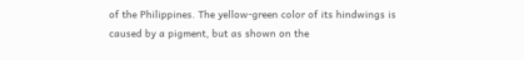of the Philippines. The yellow-green color of its hindwings is caused by a pigment, but as shown on the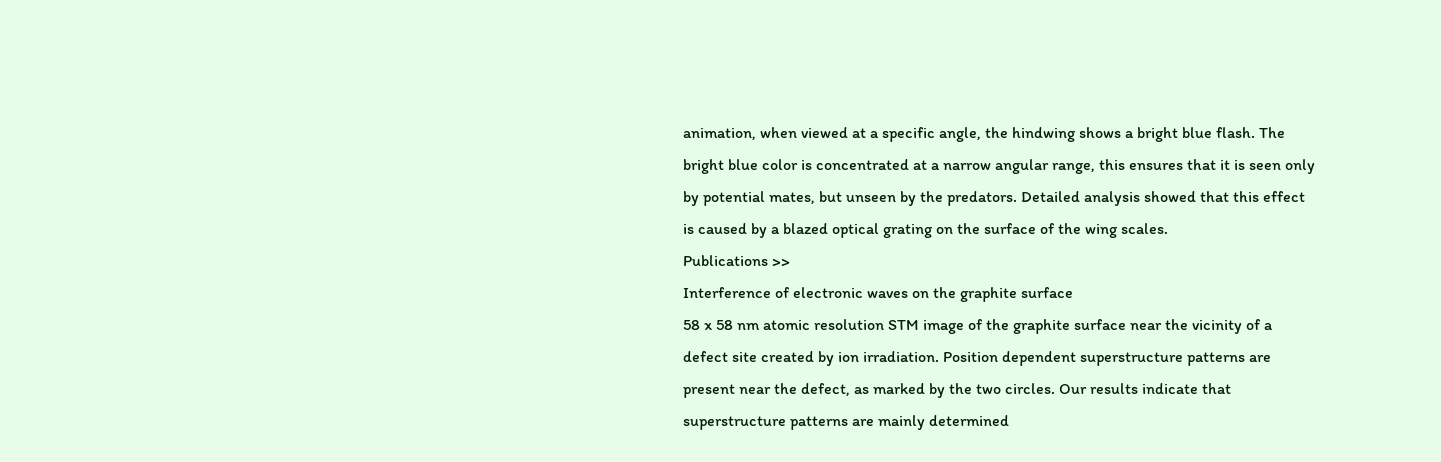animation, when viewed at a specific angle, the hindwing shows a bright blue flash. The bright blue color is concentrated at a narrow angular range, this ensures that it is seen only by potential mates, but unseen by the predators. Detailed analysis showed that this effect is caused by a blazed optical grating on the surface of the wing scales.
Publications >>
Interference of electronic waves on the graphite surface
58 x 58 nm atomic resolution STM image of the graphite surface near the vicinity of a defect site created by ion irradiation. Position dependent superstructure patterns are present near the defect, as marked by the two circles. Our results indicate that superstructure patterns are mainly determined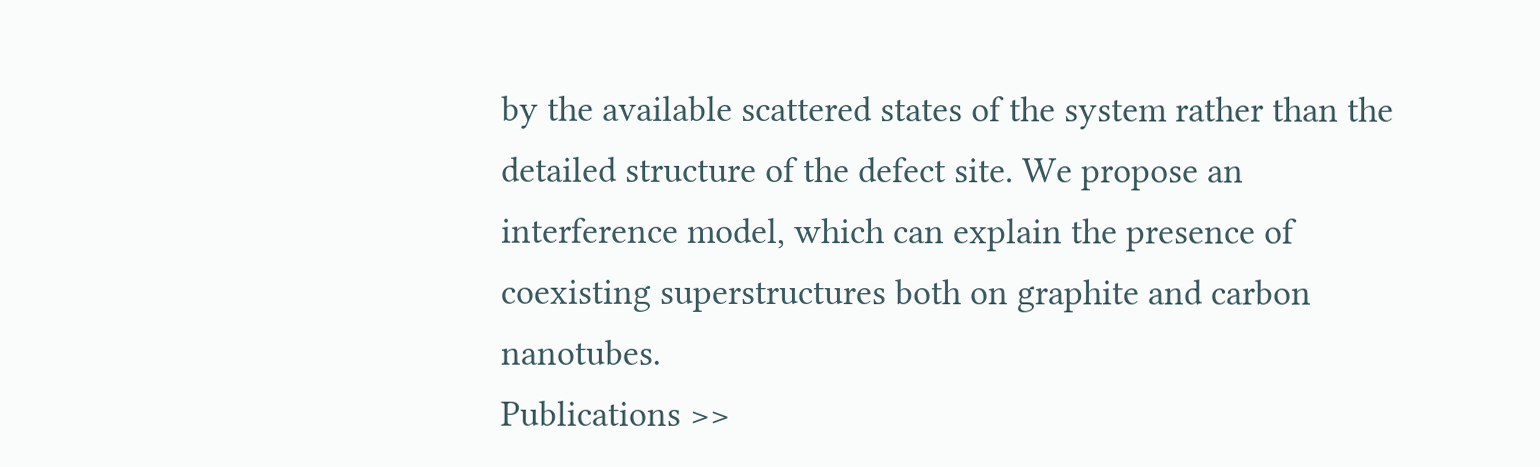by the available scattered states of the system rather than the detailed structure of the defect site. We propose an interference model, which can explain the presence of coexisting superstructures both on graphite and carbon nanotubes.
Publications >>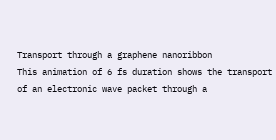Transport through a graphene nanoribbon
This animation of 6 fs duration shows the transport of an electronic wave packet through a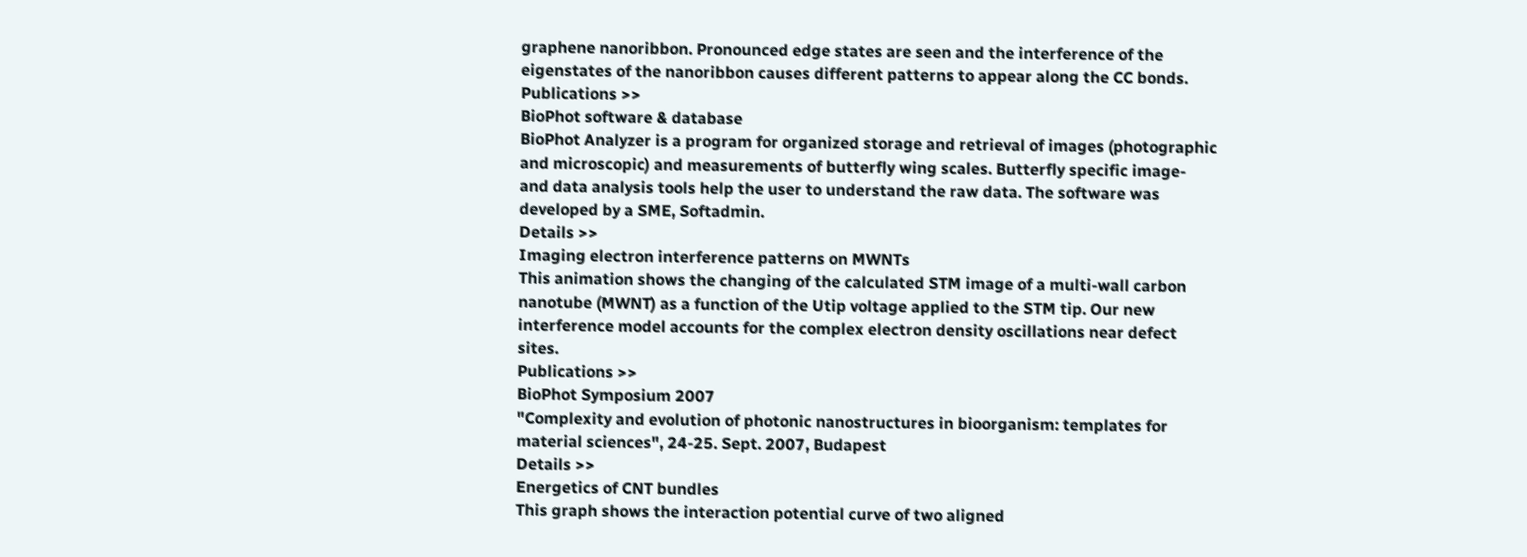graphene nanoribbon. Pronounced edge states are seen and the interference of the eigenstates of the nanoribbon causes different patterns to appear along the CC bonds.
Publications >>
BioPhot software & database
BioPhot Analyzer is a program for organized storage and retrieval of images (photographic and microscopic) and measurements of butterfly wing scales. Butterfly specific image- and data analysis tools help the user to understand the raw data. The software was developed by a SME, Softadmin.
Details >>
Imaging electron interference patterns on MWNTs
This animation shows the changing of the calculated STM image of a multi-wall carbon nanotube (MWNT) as a function of the Utip voltage applied to the STM tip. Our new interference model accounts for the complex electron density oscillations near defect sites.
Publications >>
BioPhot Symposium 2007
"Complexity and evolution of photonic nanostructures in bioorganism: templates for material sciences", 24-25. Sept. 2007, Budapest
Details >>
Energetics of CNT bundles
This graph shows the interaction potential curve of two aligned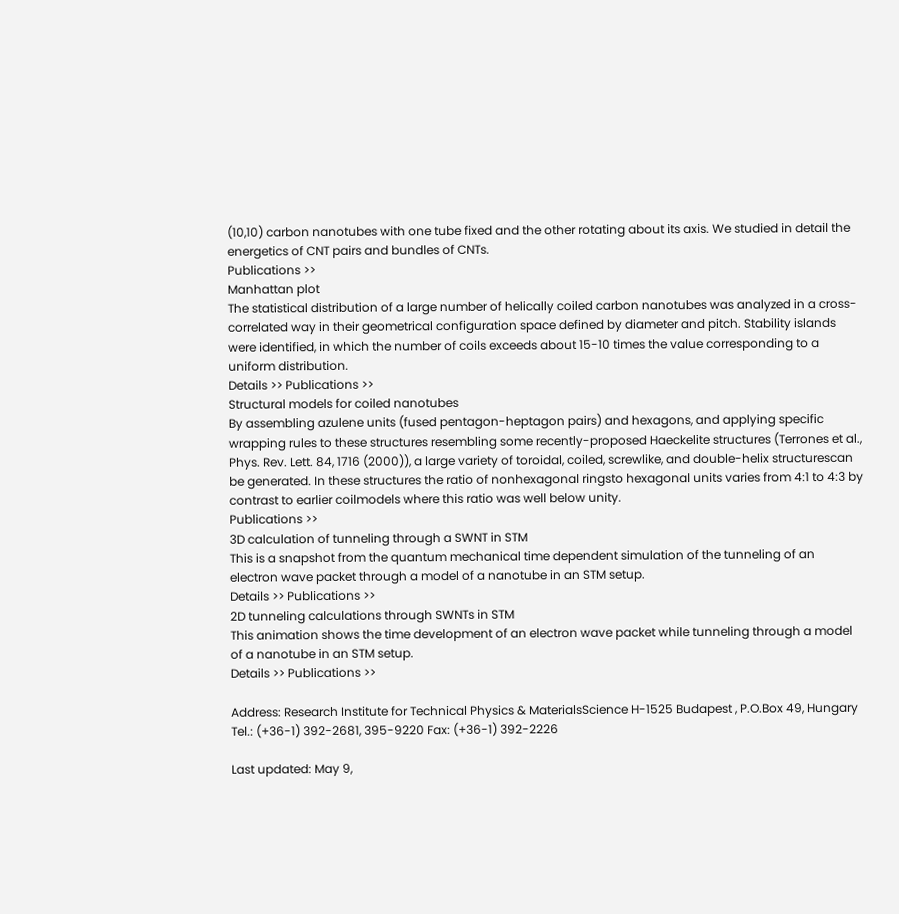(10,10) carbon nanotubes with one tube fixed and the other rotating about its axis. We studied in detail the energetics of CNT pairs and bundles of CNTs.
Publications >>
Manhattan plot
The statistical distribution of a large number of helically coiled carbon nanotubes was analyzed in a cross-correlated way in their geometrical configuration space defined by diameter and pitch. Stability islands were identified, in which the number of coils exceeds about 15-10 times the value corresponding to a uniform distribution.
Details >> Publications >>
Structural models for coiled nanotubes
By assembling azulene units (fused pentagon-heptagon pairs) and hexagons, and applying specific wrapping rules to these structures resembling some recently-proposed Haeckelite structures (Terrones et al., Phys. Rev. Lett. 84, 1716 (2000)), a large variety of toroidal, coiled, screwlike, and double-helix structurescan be generated. In these structures the ratio of nonhexagonal ringsto hexagonal units varies from 4:1 to 4:3 by contrast to earlier coilmodels where this ratio was well below unity.
Publications >>
3D calculation of tunneling through a SWNT in STM
This is a snapshot from the quantum mechanical time dependent simulation of the tunneling of an electron wave packet through a model of a nanotube in an STM setup.
Details >> Publications >>
2D tunneling calculations through SWNTs in STM
This animation shows the time development of an electron wave packet while tunneling through a model of a nanotube in an STM setup.
Details >> Publications >>

Address: Research Institute for Technical Physics & MaterialsScience H-1525 Budapest , P.O.Box 49, Hungary Tel.: (+36-1) 392-2681, 395-9220 Fax: (+36-1) 392-2226

Last updated: May 9,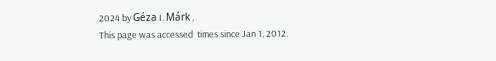2024 by Géza I. Márk ,
This page was accessed  times since Jan 1, 2012.